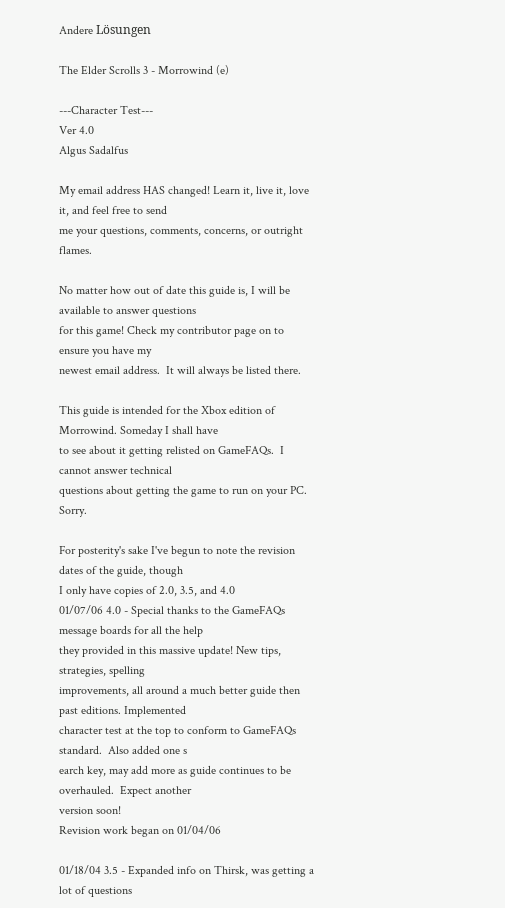Andere Lösungen

The Elder Scrolls 3 - Morrowind (e)

---Character Test---
Ver 4.0
Algus Sadalfus

My email address HAS changed! Learn it, live it, love it, and feel free to send
me your questions, comments, concerns, or outright flames.

No matter how out of date this guide is, I will be available to answer questions
for this game! Check my contributor page on to ensure you have my
newest email address.  It will always be listed there.

This guide is intended for the Xbox edition of Morrowind. Someday I shall have
to see about it getting relisted on GameFAQs.  I cannot answer technical
questions about getting the game to run on your PC.  Sorry.

For posterity's sake I've begun to note the revision dates of the guide, though
I only have copies of 2.0, 3.5, and 4.0
01/07/06 4.0 - Special thanks to the GameFAQs message boards for all the help
they provided in this massive update! New tips, strategies, spelling
improvements, all around a much better guide then past editions. Implemented
character test at the top to conform to GameFAQs standard.  Also added one s
earch key, may add more as guide continues to be overhauled.  Expect another
version soon!
Revision work began on 01/04/06

01/18/04 3.5 - Expanded info on Thirsk, was getting a lot of questions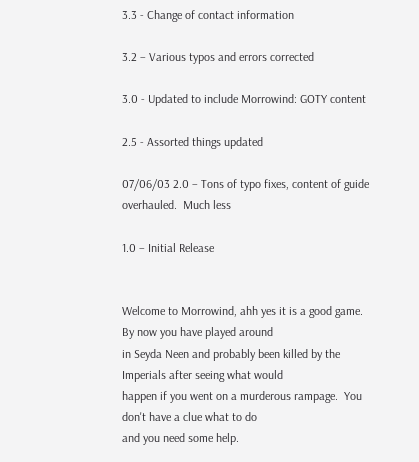3.3 - Change of contact information

3.2 – Various typos and errors corrected

3.0 - Updated to include Morrowind: GOTY content

2.5 - Assorted things updated

07/06/03 2.0 – Tons of typo fixes, content of guide overhauled.  Much less

1.0 – Initial Release


Welcome to Morrowind, ahh yes it is a good game.  By now you have played around
in Seyda Neen and probably been killed by the Imperials after seeing what would
happen if you went on a murderous rampage.  You don't have a clue what to do
and you need some help.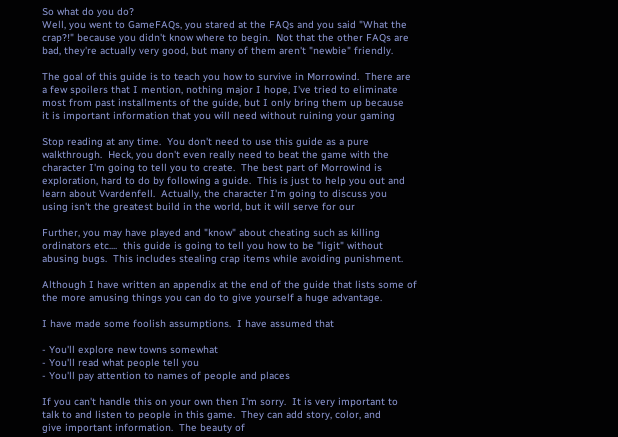So what do you do?
Well, you went to GameFAQs, you stared at the FAQs and you said "What the
crap?!" because you didn't know where to begin.  Not that the other FAQs are
bad, they're actually very good, but many of them aren't "newbie" friendly.

The goal of this guide is to teach you how to survive in Morrowind.  There are
a few spoilers that I mention, nothing major I hope, I've tried to eliminate
most from past installments of the guide, but I only bring them up because
it is important information that you will need without ruining your gaming

Stop reading at any time.  You don't need to use this guide as a pure
walkthrough.  Heck, you don't even really need to beat the game with the
character I'm going to tell you to create.  The best part of Morrowind is
exploration, hard to do by following a guide.  This is just to help you out and
learn about Vvardenfell.  Actually, the character I'm going to discuss you
using isn't the greatest build in the world, but it will serve for our

Further, you may have played and "know" about cheating such as killing
ordinators etc....  this guide is going to tell you how to be "ligit" without
abusing bugs.  This includes stealing crap items while avoiding punishment.

Although I have written an appendix at the end of the guide that lists some of
the more amusing things you can do to give yourself a huge advantage.

I have made some foolish assumptions.  I have assumed that

- You'll explore new towns somewhat
- You'll read what people tell you
- You'll pay attention to names of people and places

If you can't handle this on your own then I'm sorry.  It is very important to
talk to and listen to people in this game.  They can add story, color, and
give important information.  The beauty of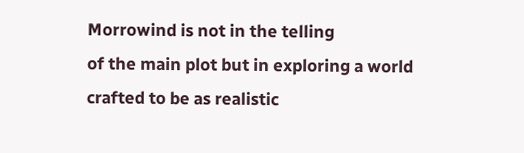Morrowind is not in the telling
of the main plot but in exploring a world crafted to be as realistic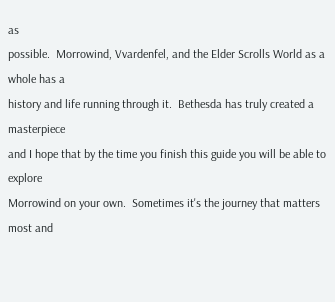as
possible.  Morrowind, Vvardenfel, and the Elder Scrolls World as a whole has a
history and life running through it.  Bethesda has truly created a masterpiece
and I hope that by the time you finish this guide you will be able to explore
Morrowind on your own.  Sometimes it's the journey that matters most and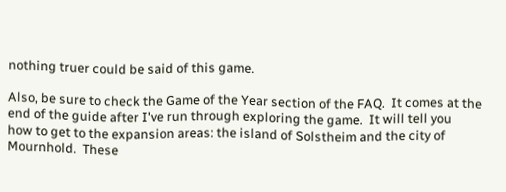nothing truer could be said of this game.

Also, be sure to check the Game of the Year section of the FAQ.  It comes at the
end of the guide after I've run through exploring the game.  It will tell you
how to get to the expansion areas: the island of Solstheim and the city of
Mournhold.  These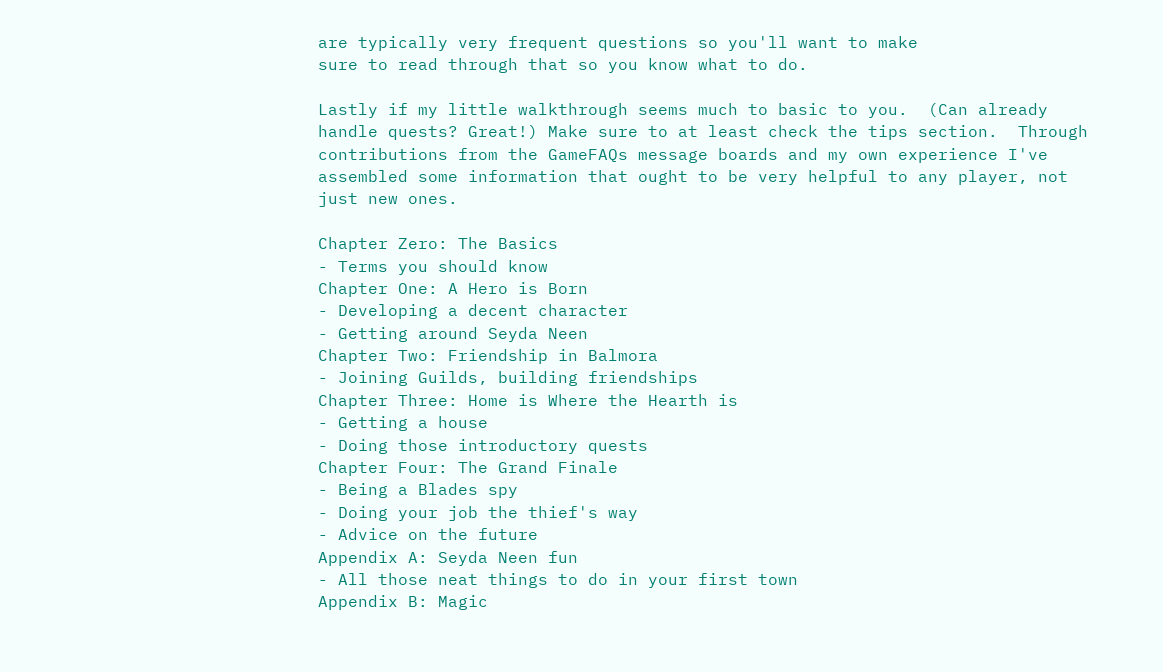are typically very frequent questions so you'll want to make
sure to read through that so you know what to do.

Lastly if my little walkthrough seems much to basic to you.  (Can already
handle quests? Great!) Make sure to at least check the tips section.  Through
contributions from the GameFAQs message boards and my own experience I've
assembled some information that ought to be very helpful to any player, not
just new ones.

Chapter Zero: The Basics
- Terms you should know
Chapter One: A Hero is Born
- Developing a decent character
- Getting around Seyda Neen
Chapter Two: Friendship in Balmora
- Joining Guilds, building friendships
Chapter Three: Home is Where the Hearth is
- Getting a house
- Doing those introductory quests
Chapter Four: The Grand Finale
- Being a Blades spy
- Doing your job the thief's way
- Advice on the future
Appendix A: Seyda Neen fun
- All those neat things to do in your first town
Appendix B: Magic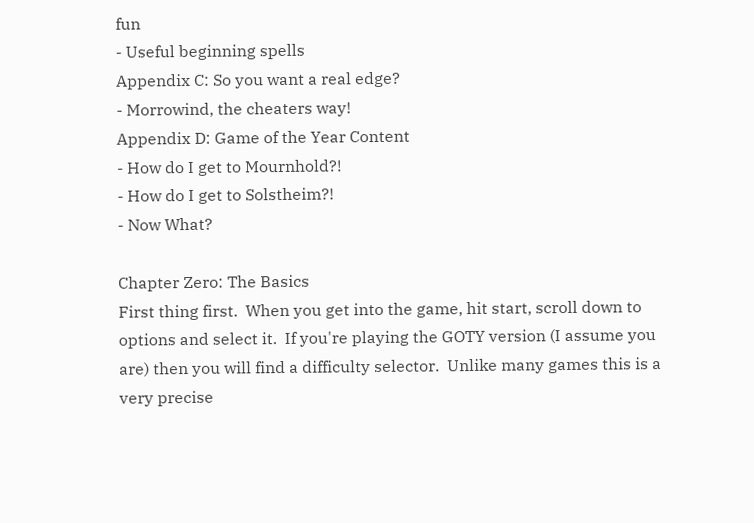fun
- Useful beginning spells
Appendix C: So you want a real edge?
- Morrowind, the cheaters way!
Appendix D: Game of the Year Content
- How do I get to Mournhold?!
- How do I get to Solstheim?!
- Now What?

Chapter Zero: The Basics
First thing first.  When you get into the game, hit start, scroll down to
options and select it.  If you're playing the GOTY version (I assume you
are) then you will find a difficulty selector.  Unlike many games this is a
very precise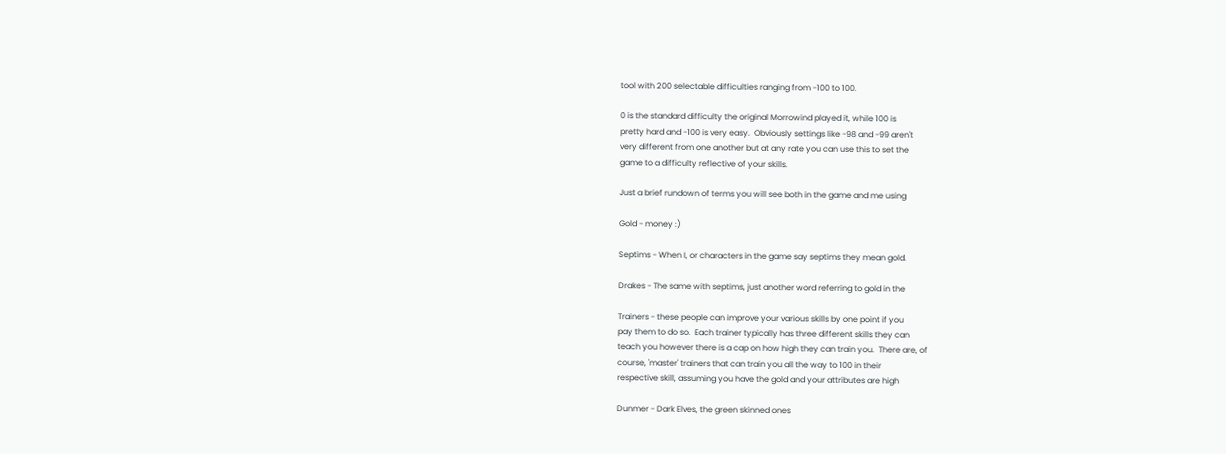tool with 200 selectable difficulties ranging from -100 to 100.

0 is the standard difficulty the original Morrowind played it, while 100 is
pretty hard and -100 is very easy.  Obviously settings like -98 and -99 aren't
very different from one another but at any rate you can use this to set the
game to a difficulty reflective of your skills.

Just a brief rundown of terms you will see both in the game and me using

Gold - money :)

Septims - When I, or characters in the game say septims they mean gold.

Drakes - The same with septims, just another word referring to gold in the

Trainers - these people can improve your various skills by one point if you
pay them to do so.  Each trainer typically has three different skills they can
teach you however there is a cap on how high they can train you.  There are, of
course, 'master' trainers that can train you all the way to 100 in their
respective skill, assuming you have the gold and your attributes are high

Dunmer - Dark Elves, the green skinned ones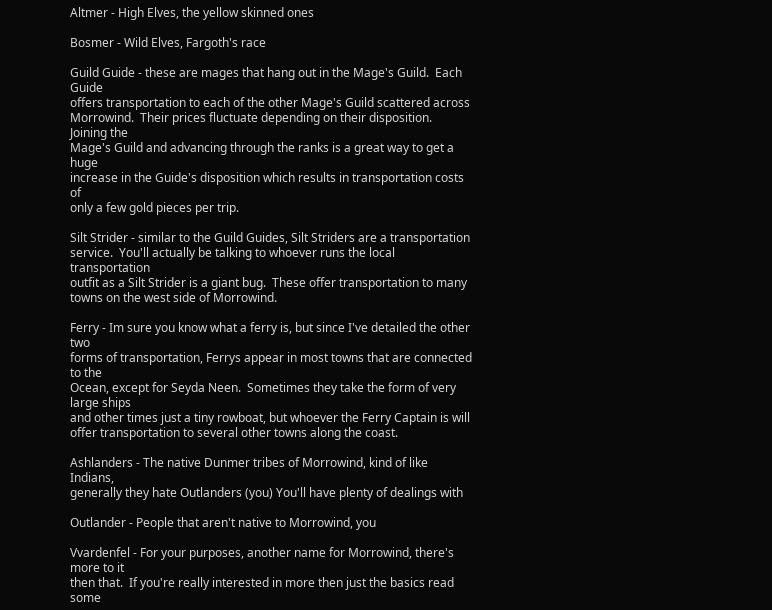Altmer - High Elves, the yellow skinned ones

Bosmer - Wild Elves, Fargoth's race

Guild Guide - these are mages that hang out in the Mage's Guild.  Each Guide
offers transportation to each of the other Mage's Guild scattered across
Morrowind.  Their prices fluctuate depending on their disposition.  Joining the
Mage's Guild and advancing through the ranks is a great way to get a huge
increase in the Guide's disposition which results in transportation costs of
only a few gold pieces per trip.

Silt Strider - similar to the Guild Guides, Silt Striders are a transportation
service.  You'll actually be talking to whoever runs the local transportation
outfit as a Silt Strider is a giant bug.  These offer transportation to many
towns on the west side of Morrowind.

Ferry - Im sure you know what a ferry is, but since I've detailed the other two
forms of transportation, Ferrys appear in most towns that are connected to the
Ocean, except for Seyda Neen.  Sometimes they take the form of very large ships
and other times just a tiny rowboat, but whoever the Ferry Captain is will
offer transportation to several other towns along the coast.

Ashlanders - The native Dunmer tribes of Morrowind, kind of like Indians,
generally they hate Outlanders (you) You'll have plenty of dealings with

Outlander - People that aren't native to Morrowind, you

Vvardenfel - For your purposes, another name for Morrowind, there's more to it
then that.  If you're really interested in more then just the basics read some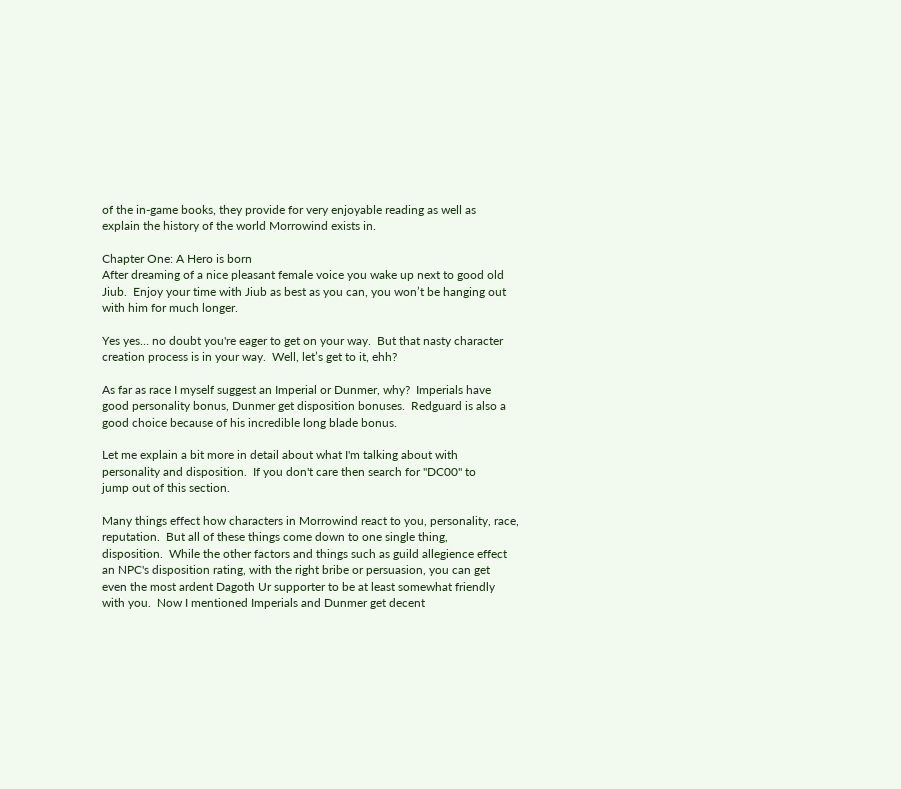of the in-game books, they provide for very enjoyable reading as well as
explain the history of the world Morrowind exists in.

Chapter One: A Hero is born
After dreaming of a nice pleasant female voice you wake up next to good old
Jiub.  Enjoy your time with Jiub as best as you can, you won’t be hanging out
with him for much longer.

Yes yes… no doubt you're eager to get on your way.  But that nasty character
creation process is in your way.  Well, let’s get to it, ehh?

As far as race I myself suggest an Imperial or Dunmer, why?  Imperials have
good personality bonus, Dunmer get disposition bonuses.  Redguard is also a
good choice because of his incredible long blade bonus.

Let me explain a bit more in detail about what I'm talking about with
personality and disposition.  If you don't care then search for "DC00" to
jump out of this section.

Many things effect how characters in Morrowind react to you, personality, race,
reputation.  But all of these things come down to one single thing,
disposition.  While the other factors and things such as guild allegience effect
an NPC's disposition rating, with the right bribe or persuasion, you can get
even the most ardent Dagoth Ur supporter to be at least somewhat friendly
with you.  Now I mentioned Imperials and Dunmer get decent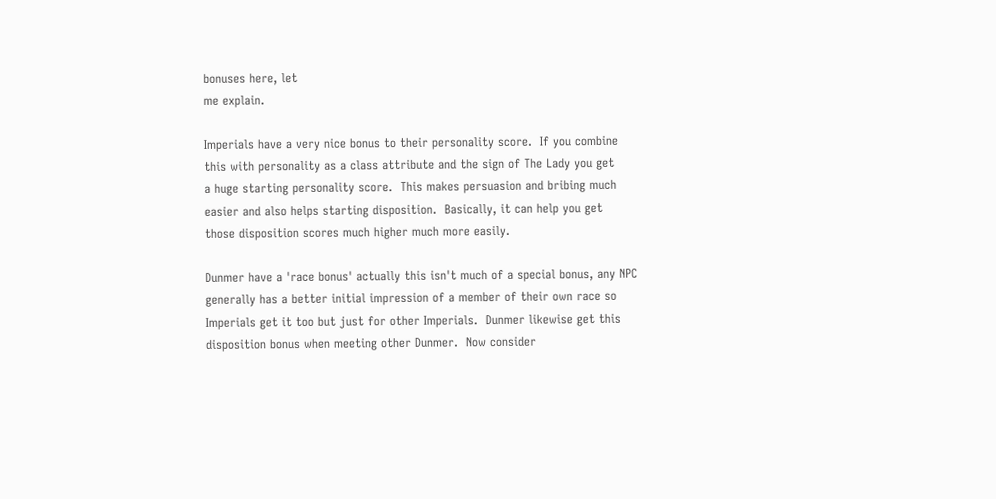bonuses here, let
me explain.

Imperials have a very nice bonus to their personality score.  If you combine
this with personality as a class attribute and the sign of The Lady you get
a huge starting personality score.  This makes persuasion and bribing much
easier and also helps starting disposition.  Basically, it can help you get
those disposition scores much higher much more easily.

Dunmer have a 'race bonus' actually this isn't much of a special bonus, any NPC
generally has a better initial impression of a member of their own race so
Imperials get it too but just for other Imperials.  Dunmer likewise get this
disposition bonus when meeting other Dunmer.  Now consider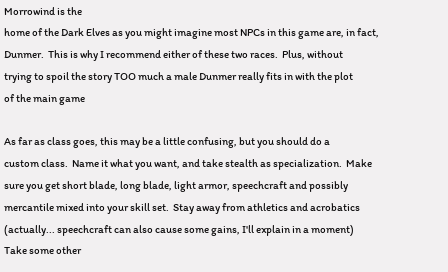Morrowind is the
home of the Dark Elves as you might imagine most NPCs in this game are, in fact,
Dunmer.  This is why I recommend either of these two races.  Plus, without
trying to spoil the story TOO much a male Dunmer really fits in with the plot
of the main game

As far as class goes, this may be a little confusing, but you should do a
custom class.  Name it what you want, and take stealth as specialization.  Make
sure you get short blade, long blade, light armor, speechcraft and possibly
mercantile mixed into your skill set.  Stay away from athletics and acrobatics
(actually... speechcraft can also cause some gains, I'll explain in a moment)
Take some other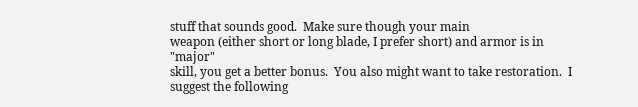stuff that sounds good.  Make sure though your main
weapon (either short or long blade, I prefer short) and armor is in "major"
skill, you get a better bonus.  You also might want to take restoration.  I
suggest the following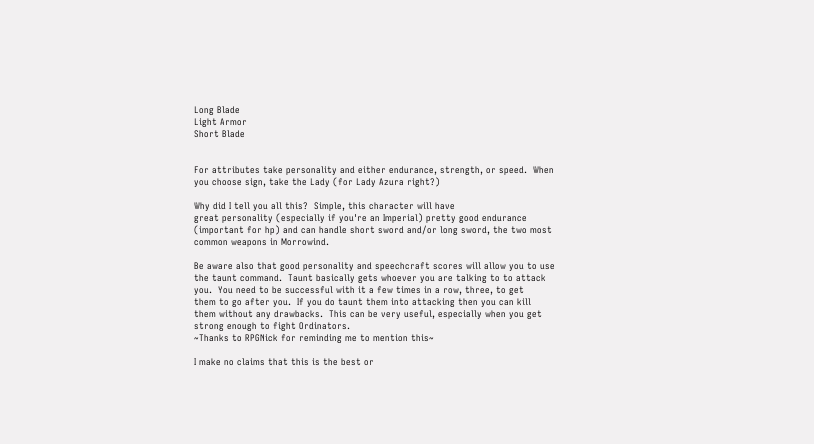Long Blade
Light Armor
Short Blade


For attributes take personality and either endurance, strength, or speed.  When
you choose sign, take the Lady (for Lady Azura right?)

Why did I tell you all this?  Simple, this character will have
great personality (especially if you're an Imperial) pretty good endurance
(important for hp) and can handle short sword and/or long sword, the two most
common weapons in Morrowind.

Be aware also that good personality and speechcraft scores will allow you to use
the taunt command.  Taunt basically gets whoever you are talking to to attack
you.  You need to be successful with it a few times in a row, three, to get
them to go after you.  If you do taunt them into attacking then you can kill
them without any drawbacks.  This can be very useful, especially when you get
strong enough to fight Ordinators.
~Thanks to RPGNick for reminding me to mention this~

I make no claims that this is the best or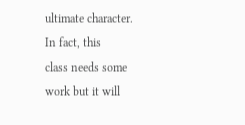ultimate character.  In fact, this
class needs some work but it will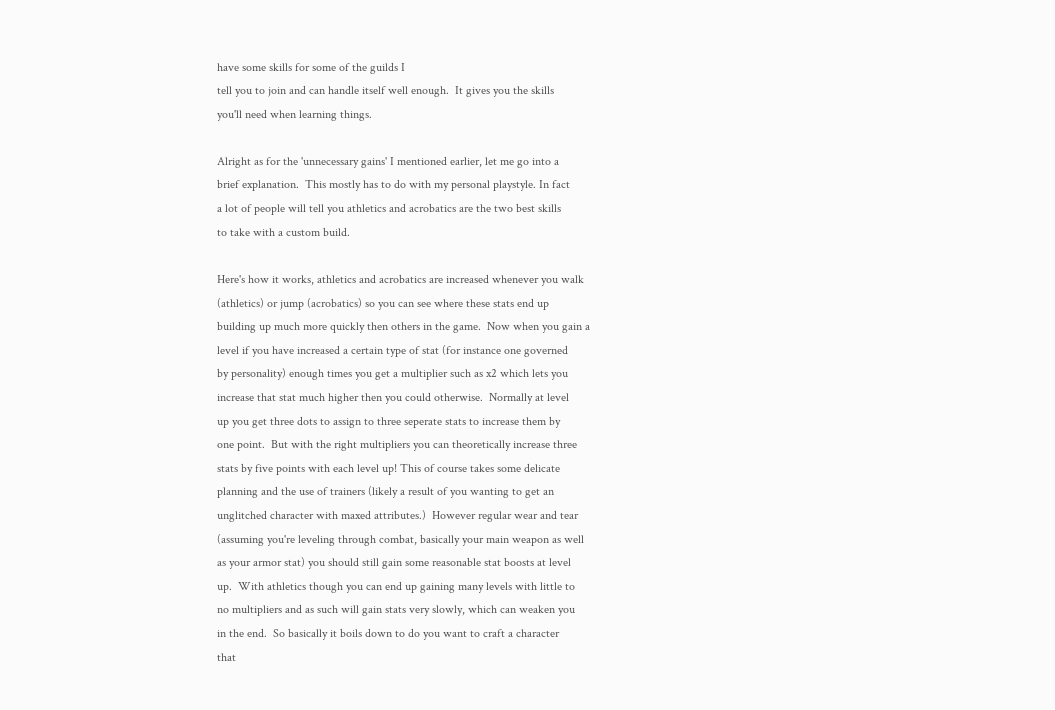have some skills for some of the guilds I
tell you to join and can handle itself well enough.  It gives you the skills
you'll need when learning things.

Alright as for the 'unnecessary gains' I mentioned earlier, let me go into a
brief explanation.  This mostly has to do with my personal playstyle. In fact
a lot of people will tell you athletics and acrobatics are the two best skills
to take with a custom build.

Here's how it works, athletics and acrobatics are increased whenever you walk
(athletics) or jump (acrobatics) so you can see where these stats end up
building up much more quickly then others in the game.  Now when you gain a
level if you have increased a certain type of stat (for instance one governed
by personality) enough times you get a multiplier such as x2 which lets you
increase that stat much higher then you could otherwise.  Normally at level
up you get three dots to assign to three seperate stats to increase them by
one point.  But with the right multipliers you can theoretically increase three
stats by five points with each level up! This of course takes some delicate
planning and the use of trainers (likely a result of you wanting to get an
unglitched character with maxed attributes.)  However regular wear and tear
(assuming you're leveling through combat, basically your main weapon as well
as your armor stat) you should still gain some reasonable stat boosts at level
up.  With athletics though you can end up gaining many levels with little to
no multipliers and as such will gain stats very slowly, which can weaken you
in the end.  So basically it boils down to do you want to craft a character
that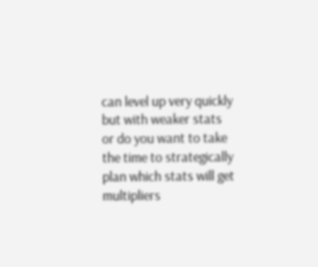can level up very quickly but with weaker stats or do you want to take
the time to strategically plan which stats will get multipliers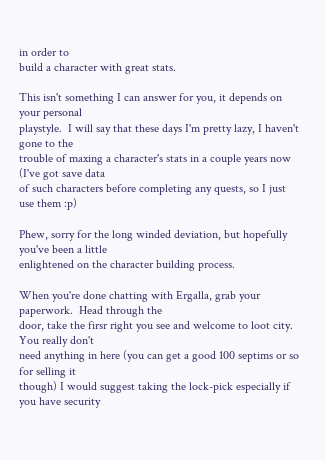in order to
build a character with great stats.

This isn't something I can answer for you, it depends on your personal
playstyle.  I will say that these days I'm pretty lazy, I haven't gone to the
trouble of maxing a character's stats in a couple years now (I've got save data
of such characters before completing any quests, so I just use them :p)

Phew, sorry for the long winded deviation, but hopefully you've been a little
enlightened on the character building process.

When you're done chatting with Ergalla, grab your paperwork.  Head through the
door, take the firsr right you see and welcome to loot city.  You really don't
need anything in here (you can get a good 100 septims or so for selling it
though) I would suggest taking the lock-pick especially if you have security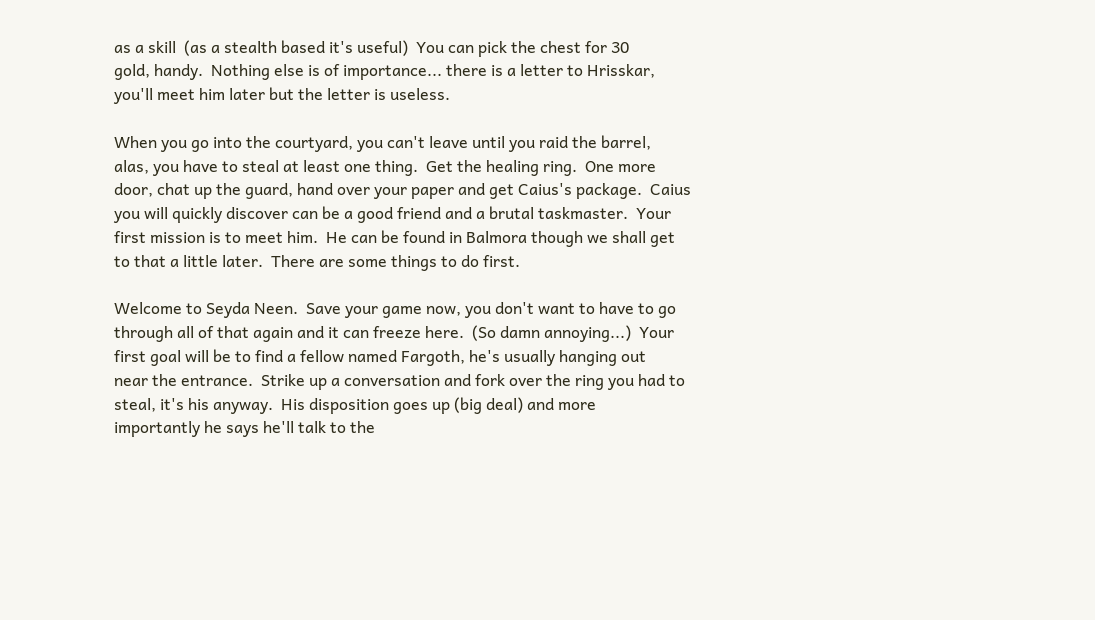as a skill  (as a stealth based it's useful)  You can pick the chest for 30
gold, handy.  Nothing else is of importance... there is a letter to Hrisskar,
you'll meet him later but the letter is useless.

When you go into the courtyard, you can't leave until you raid the barrel,
alas, you have to steal at least one thing.  Get the healing ring.  One more
door, chat up the guard, hand over your paper and get Caius's package.  Caius
you will quickly discover can be a good friend and a brutal taskmaster.  Your
first mission is to meet him.  He can be found in Balmora though we shall get
to that a little later.  There are some things to do first.

Welcome to Seyda Neen.  Save your game now, you don't want to have to go
through all of that again and it can freeze here.  (So damn annoying...)  Your
first goal will be to find a fellow named Fargoth, he's usually hanging out
near the entrance.  Strike up a conversation and fork over the ring you had to
steal, it's his anyway.  His disposition goes up (big deal) and more
importantly he says he'll talk to the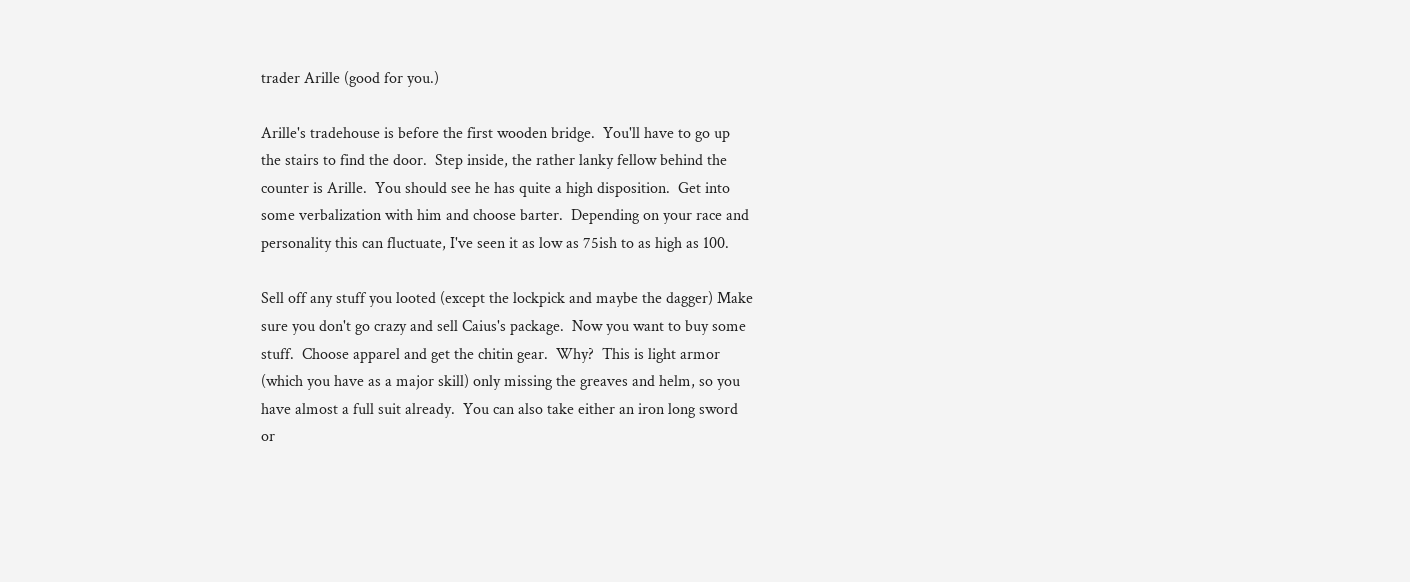trader Arille (good for you.)

Arille's tradehouse is before the first wooden bridge.  You'll have to go up
the stairs to find the door.  Step inside, the rather lanky fellow behind the
counter is Arille.  You should see he has quite a high disposition.  Get into
some verbalization with him and choose barter.  Depending on your race and
personality this can fluctuate, I've seen it as low as 75ish to as high as 100.

Sell off any stuff you looted (except the lockpick and maybe the dagger) Make
sure you don't go crazy and sell Caius's package.  Now you want to buy some
stuff.  Choose apparel and get the chitin gear.  Why?  This is light armor
(which you have as a major skill) only missing the greaves and helm, so you
have almost a full suit already.  You can also take either an iron long sword
or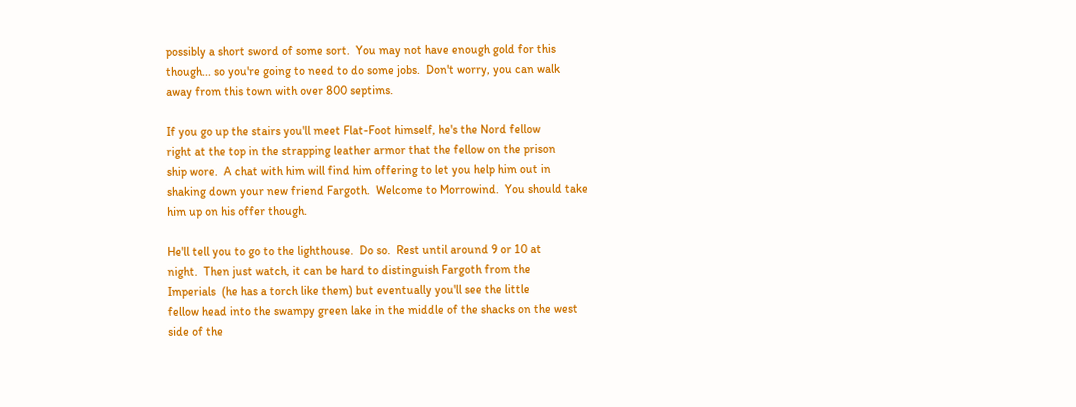possibly a short sword of some sort.  You may not have enough gold for this
though... so you're going to need to do some jobs.  Don't worry, you can walk
away from this town with over 800 septims.

If you go up the stairs you'll meet Flat-Foot himself, he's the Nord fellow
right at the top in the strapping leather armor that the fellow on the prison
ship wore.  A chat with him will find him offering to let you help him out in
shaking down your new friend Fargoth.  Welcome to Morrowind.  You should take
him up on his offer though.

He'll tell you to go to the lighthouse.  Do so.  Rest until around 9 or 10 at
night.  Then just watch, it can be hard to distinguish Fargoth from the
Imperials  (he has a torch like them) but eventually you'll see the little
fellow head into the swampy green lake in the middle of the shacks on the west
side of the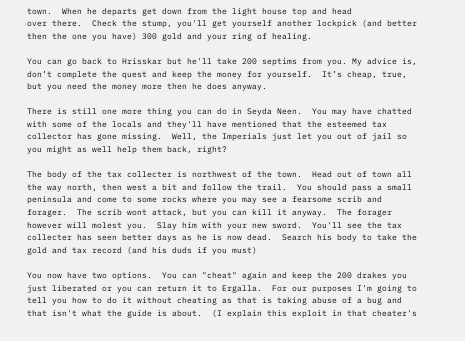town.  When he departs get down from the light house top and head
over there.  Check the stump, you'll get yourself another lockpick (and better
then the one you have) 300 gold and your ring of healing.

You can go back to Hrisskar but he'll take 200 septims from you. My advice is,
don’t complete the quest and keep the money for yourself.  It’s cheap, true,
but you need the money more then he does anyway.

There is still one more thing you can do in Seyda Neen.  You may have chatted
with some of the locals and they'll have mentioned that the esteemed tax
collector has gone missing.  Well, the Imperials just let you out of jail so
you might as well help them back, right?

The body of the tax collecter is northwest of the town.  Head out of town all
the way north, then west a bit and follow the trail.  You should pass a small
peninsula and come to some rocks where you may see a fearsome scrib and
forager.  The scrib wont attack, but you can kill it anyway.  The forager
however will molest you.  Slay him with your new sword.  You'll see the tax
collecter has seen better days as he is now dead.  Search his body to take the
gold and tax record (and his duds if you must)

You now have two options.  You can "cheat" again and keep the 200 drakes you
just liberated or you can return it to Ergalla.  For our purposes I'm going to
tell you how to do it without cheating as that is taking abuse of a bug and
that isn't what the guide is about.  (I explain this exploit in that cheater's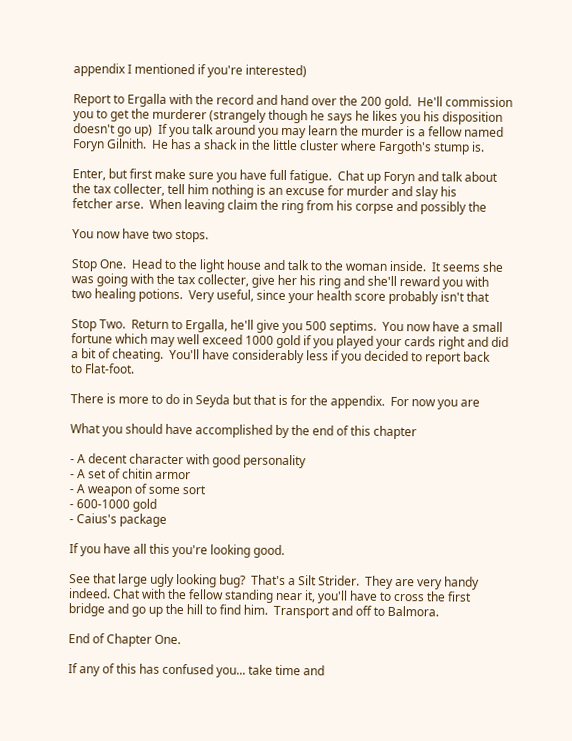appendix I mentioned if you're interested)

Report to Ergalla with the record and hand over the 200 gold.  He'll commission
you to get the murderer (strangely though he says he likes you his disposition
doesn't go up)  If you talk around you may learn the murder is a fellow named
Foryn Gilnith.  He has a shack in the little cluster where Fargoth's stump is.

Enter, but first make sure you have full fatigue.  Chat up Foryn and talk about
the tax collecter, tell him nothing is an excuse for murder and slay his
fetcher arse.  When leaving claim the ring from his corpse and possibly the

You now have two stops.

Stop One.  Head to the light house and talk to the woman inside.  It seems she
was going with the tax collecter, give her his ring and she'll reward you with
two healing potions.  Very useful, since your health score probably isn't that

Stop Two.  Return to Ergalla, he'll give you 500 septims.  You now have a small
fortune which may well exceed 1000 gold if you played your cards right and did
a bit of cheating.  You'll have considerably less if you decided to report back
to Flat-foot.

There is more to do in Seyda but that is for the appendix.  For now you are

What you should have accomplished by the end of this chapter

- A decent character with good personality
- A set of chitin armor
- A weapon of some sort
- 600-1000 gold
- Caius's package

If you have all this you're looking good.

See that large ugly looking bug?  That's a Silt Strider.  They are very handy
indeed. Chat with the fellow standing near it, you'll have to cross the first
bridge and go up the hill to find him.  Transport and off to Balmora.

End of Chapter One.

If any of this has confused you... take time and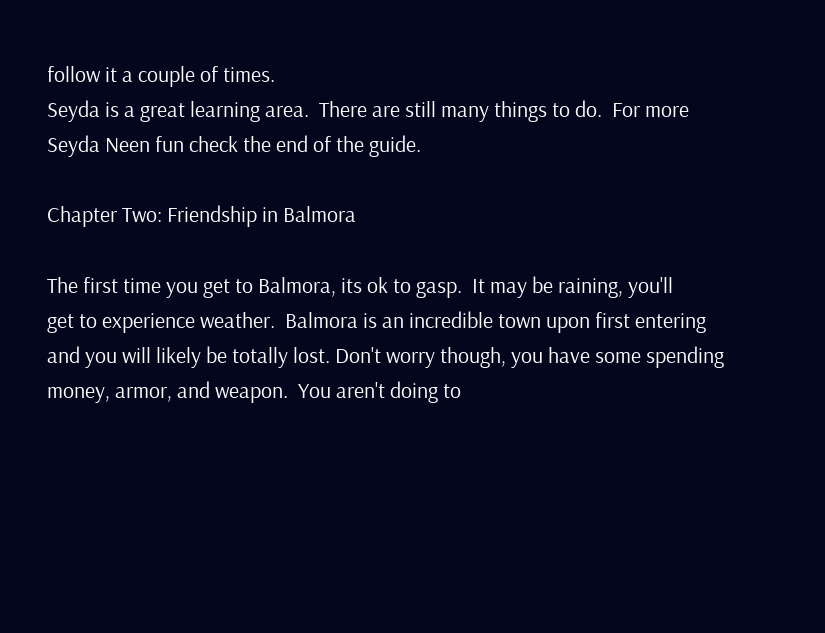follow it a couple of times.
Seyda is a great learning area.  There are still many things to do.  For more
Seyda Neen fun check the end of the guide.

Chapter Two: Friendship in Balmora

The first time you get to Balmora, its ok to gasp.  It may be raining, you'll
get to experience weather.  Balmora is an incredible town upon first entering
and you will likely be totally lost. Don't worry though, you have some spending
money, armor, and weapon.  You aren't doing to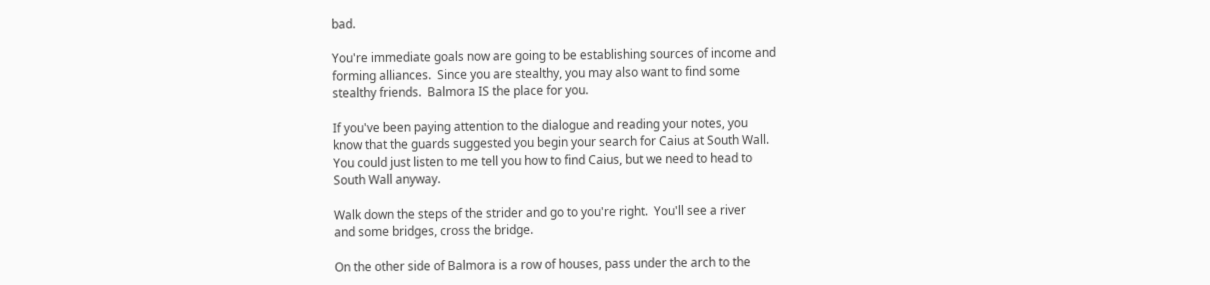bad.

You're immediate goals now are going to be establishing sources of income and
forming alliances.  Since you are stealthy, you may also want to find some
stealthy friends.  Balmora IS the place for you.

If you've been paying attention to the dialogue and reading your notes, you
know that the guards suggested you begin your search for Caius at South Wall.
You could just listen to me tell you how to find Caius, but we need to head to
South Wall anyway.

Walk down the steps of the strider and go to you're right.  You'll see a river
and some bridges, cross the bridge.

On the other side of Balmora is a row of houses, pass under the arch to the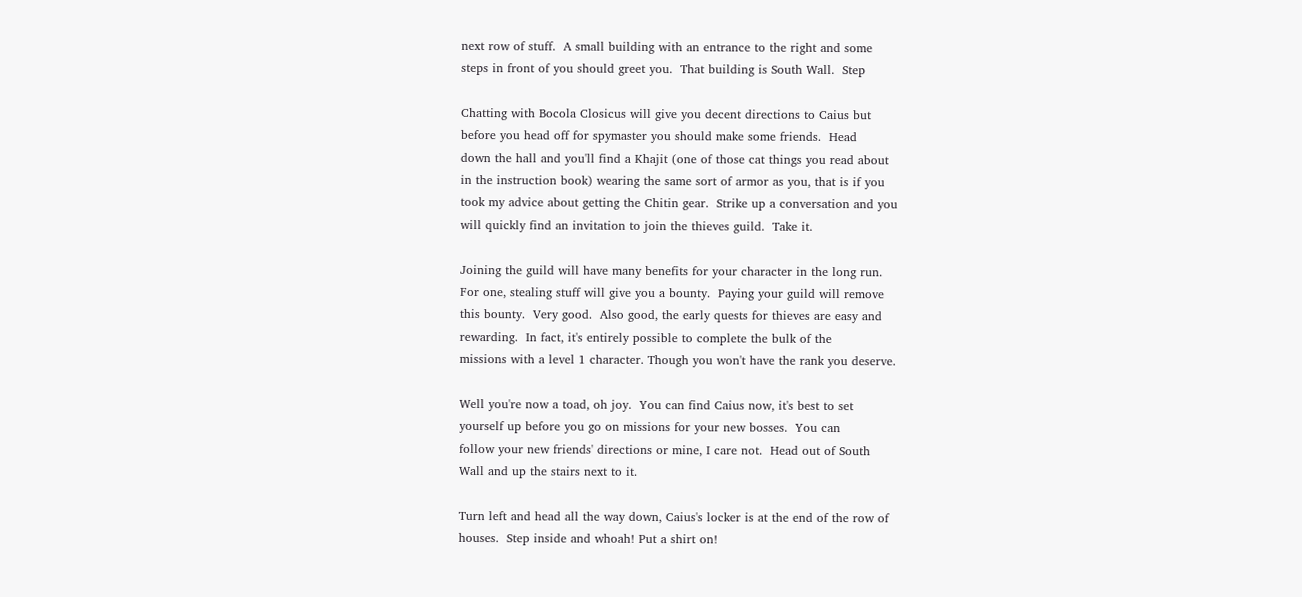next row of stuff.  A small building with an entrance to the right and some
steps in front of you should greet you.  That building is South Wall.  Step

Chatting with Bocola Closicus will give you decent directions to Caius but
before you head off for spymaster you should make some friends.  Head
down the hall and you'll find a Khajit (one of those cat things you read about
in the instruction book) wearing the same sort of armor as you, that is if you
took my advice about getting the Chitin gear.  Strike up a conversation and you
will quickly find an invitation to join the thieves guild.  Take it.

Joining the guild will have many benefits for your character in the long run.
For one, stealing stuff will give you a bounty.  Paying your guild will remove
this bounty.  Very good.  Also good, the early quests for thieves are easy and
rewarding.  In fact, it's entirely possible to complete the bulk of the
missions with a level 1 character. Though you won't have the rank you deserve.

Well you're now a toad, oh joy.  You can find Caius now, it's best to set
yourself up before you go on missions for your new bosses.  You can
follow your new friends' directions or mine, I care not.  Head out of South
Wall and up the stairs next to it.

Turn left and head all the way down, Caius's locker is at the end of the row of
houses.  Step inside and whoah! Put a shirt on!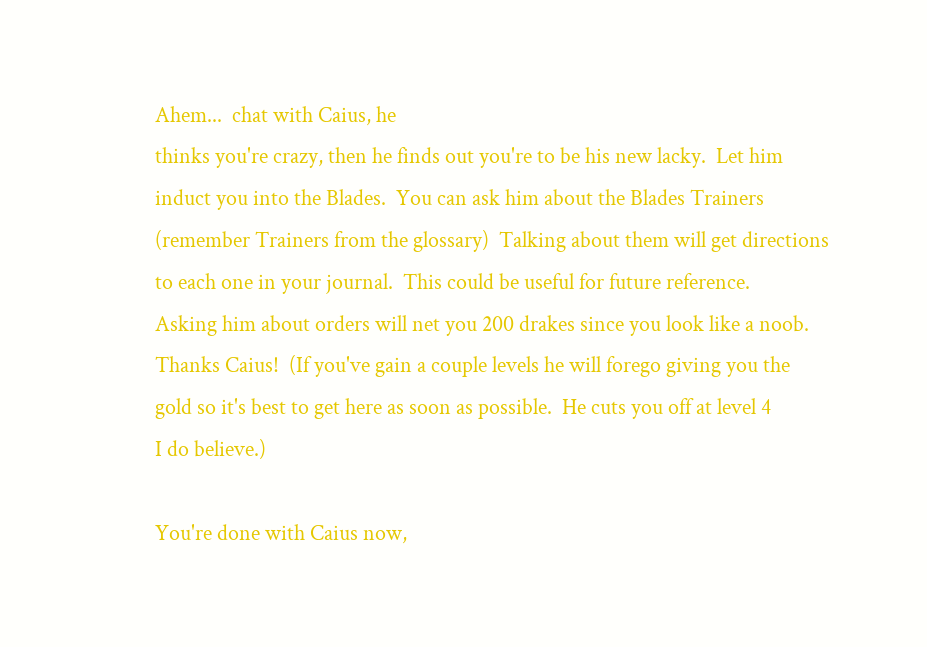Ahem...  chat with Caius, he
thinks you're crazy, then he finds out you're to be his new lacky.  Let him
induct you into the Blades.  You can ask him about the Blades Trainers
(remember Trainers from the glossary)  Talking about them will get directions
to each one in your journal.  This could be useful for future reference.
Asking him about orders will net you 200 drakes since you look like a noob.
Thanks Caius!  (If you've gain a couple levels he will forego giving you the
gold so it's best to get here as soon as possible.  He cuts you off at level 4
I do believe.)

You're done with Caius now,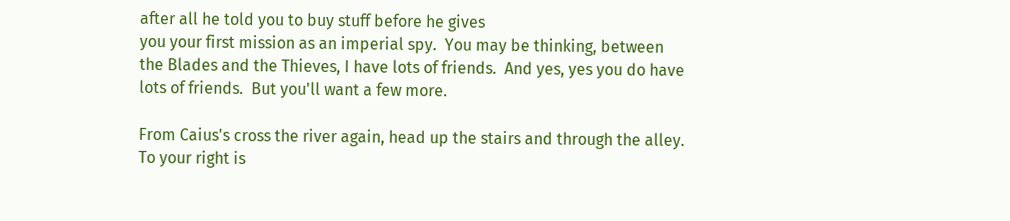after all he told you to buy stuff before he gives
you your first mission as an imperial spy.  You may be thinking, between
the Blades and the Thieves, I have lots of friends.  And yes, yes you do have
lots of friends.  But you'll want a few more.

From Caius's cross the river again, head up the stairs and through the alley.
To your right is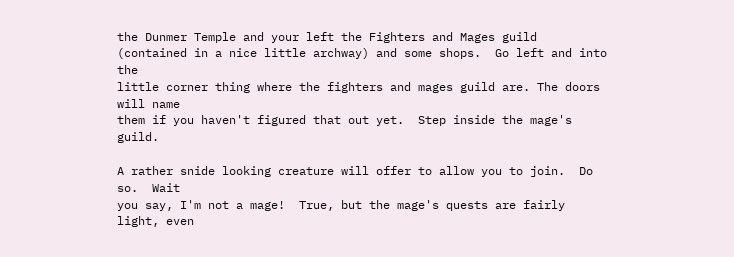the Dunmer Temple and your left the Fighters and Mages guild
(contained in a nice little archway) and some shops.  Go left and into the
little corner thing where the fighters and mages guild are. The doors will name
them if you haven't figured that out yet.  Step inside the mage's guild.

A rather snide looking creature will offer to allow you to join.  Do so.  Wait
you say, I'm not a mage!  True, but the mage's quests are fairly light, even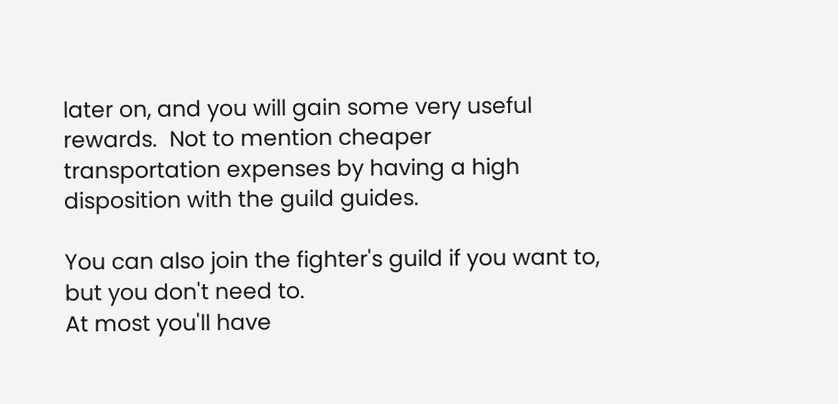later on, and you will gain some very useful rewards.  Not to mention cheaper
transportation expenses by having a high disposition with the guild guides.

You can also join the fighter's guild if you want to, but you don't need to.
At most you'll have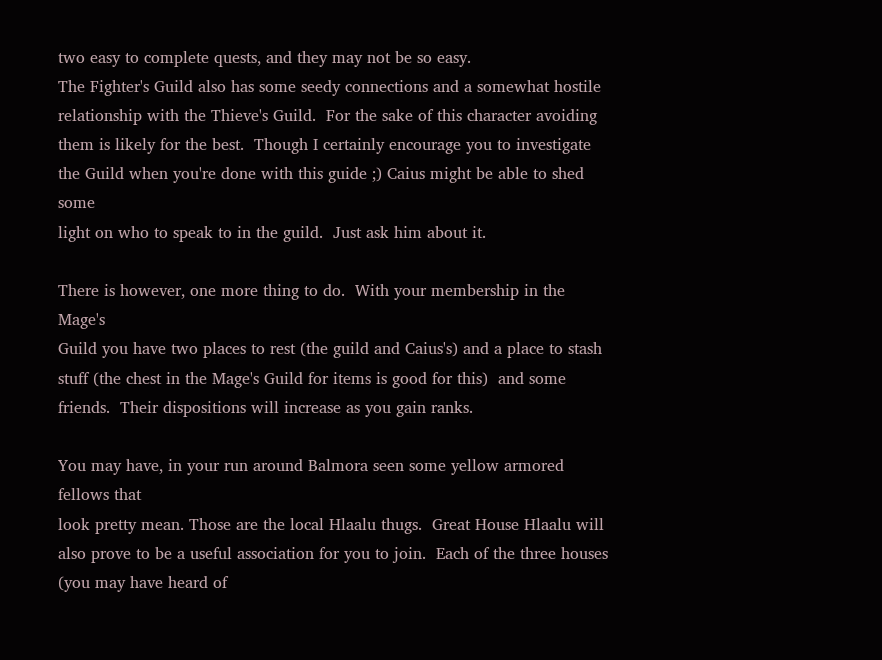two easy to complete quests, and they may not be so easy.
The Fighter's Guild also has some seedy connections and a somewhat hostile
relationship with the Thieve's Guild.  For the sake of this character avoiding
them is likely for the best.  Though I certainly encourage you to investigate
the Guild when you're done with this guide ;) Caius might be able to shed some
light on who to speak to in the guild.  Just ask him about it.

There is however, one more thing to do.  With your membership in the Mage's
Guild you have two places to rest (the guild and Caius's) and a place to stash
stuff (the chest in the Mage's Guild for items is good for this)  and some
friends.  Their dispositions will increase as you gain ranks.

You may have, in your run around Balmora seen some yellow armored fellows that
look pretty mean. Those are the local Hlaalu thugs.  Great House Hlaalu will
also prove to be a useful association for you to join.  Each of the three houses
(you may have heard of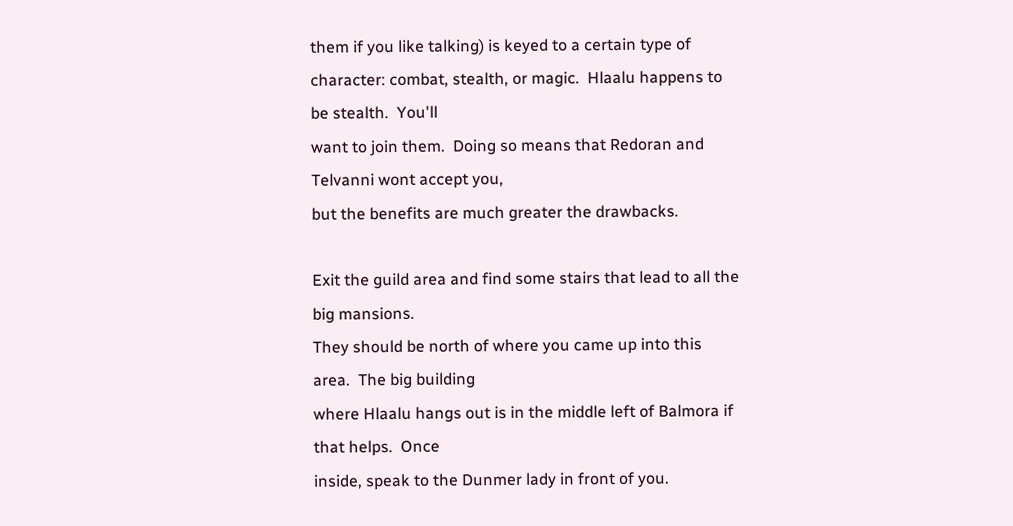them if you like talking) is keyed to a certain type of
character: combat, stealth, or magic.  Hlaalu happens to be stealth.  You'll
want to join them.  Doing so means that Redoran and Telvanni wont accept you,
but the benefits are much greater the drawbacks.

Exit the guild area and find some stairs that lead to all the big mansions.
They should be north of where you came up into this area.  The big building
where Hlaalu hangs out is in the middle left of Balmora if that helps.  Once
inside, speak to the Dunmer lady in front of you.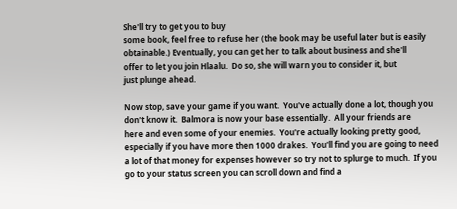She'll try to get you to buy
some book, feel free to refuse her (the book may be useful later but is easily
obtainable.) Eventually, you can get her to talk about business and she'll
offer to let you join Hlaalu.  Do so, she will warn you to consider it, but
just plunge ahead.

Now stop, save your game if you want.  You've actually done a lot, though you
don't know it.  Balmora is now your base essentially.  All your friends are
here and even some of your enemies.  You're actually looking pretty good,
especially if you have more then 1000 drakes.  You'll find you are going to need
a lot of that money for expenses however so try not to splurge to much.  If you
go to your status screen you can scroll down and find a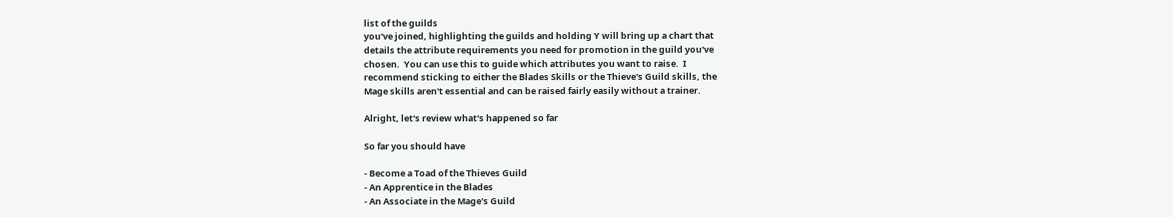list of the guilds
you've joined, highlighting the guilds and holding Y will bring up a chart that
details the attribute requirements you need for promotion in the guild you've
chosen.  You can use this to guide which attributes you want to raise.  I
recommend sticking to either the Blades Skills or the Thieve's Guild skills, the
Mage skills aren't essential and can be raised fairly easily without a trainer.

Alright, let's review what's happened so far

So far you should have

- Become a Toad of the Thieves Guild
- An Apprentice in the Blades
- An Associate in the Mage's Guild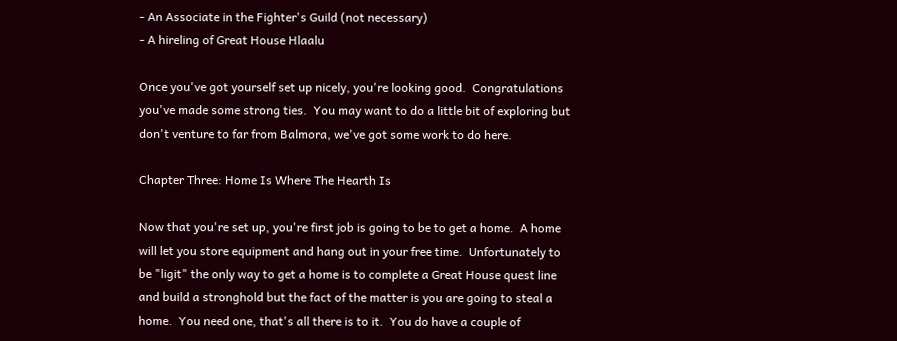- An Associate in the Fighter's Guild (not necessary)
- A hireling of Great House Hlaalu

Once you've got yourself set up nicely, you're looking good.  Congratulations
you've made some strong ties.  You may want to do a little bit of exploring but
don't venture to far from Balmora, we've got some work to do here.

Chapter Three: Home Is Where The Hearth Is

Now that you're set up, you're first job is going to be to get a home.  A home
will let you store equipment and hang out in your free time.  Unfortunately to
be "ligit" the only way to get a home is to complete a Great House quest line
and build a stronghold but the fact of the matter is you are going to steal a
home.  You need one, that's all there is to it.  You do have a couple of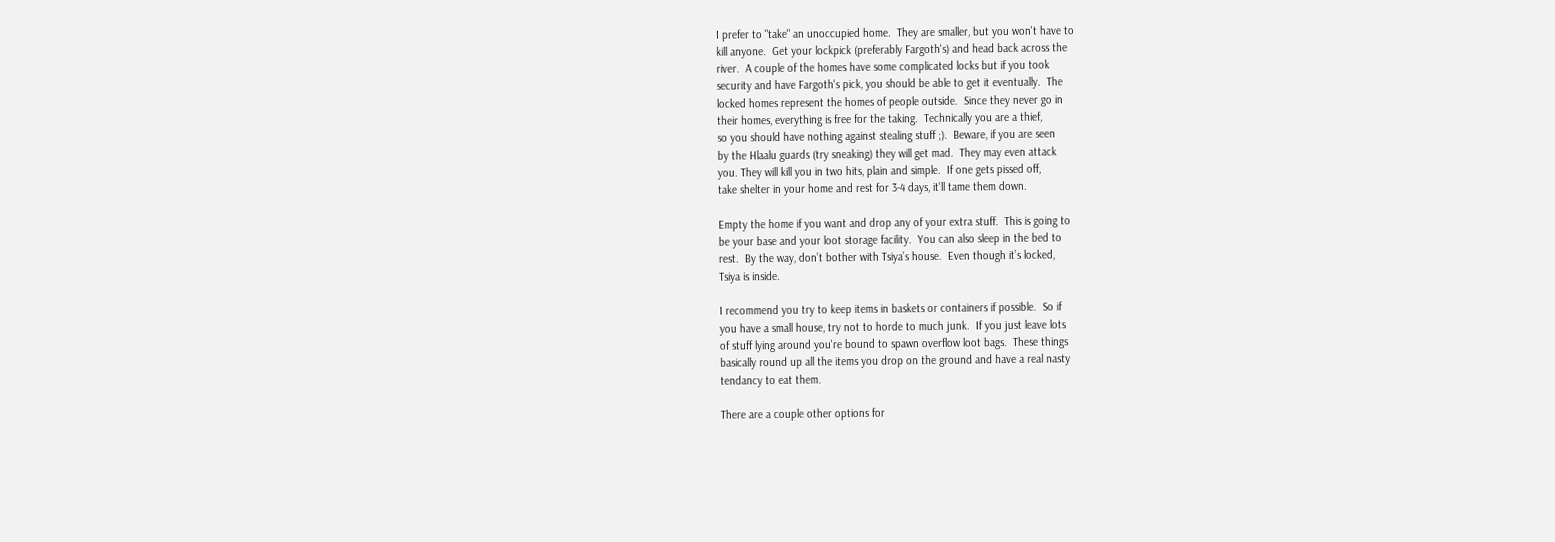I prefer to "take" an unoccupied home.  They are smaller, but you won't have to
kill anyone.  Get your lockpick (preferably Fargoth's) and head back across the
river.  A couple of the homes have some complicated locks but if you took
security and have Fargoth's pick, you should be able to get it eventually.  The
locked homes represent the homes of people outside.  Since they never go in
their homes, everything is free for the taking.  Technically you are a thief,
so you should have nothing against stealing stuff ;).  Beware, if you are seen
by the Hlaalu guards (try sneaking) they will get mad.  They may even attack
you. They will kill you in two hits, plain and simple.  If one gets pissed off,
take shelter in your home and rest for 3-4 days, it'll tame them down.

Empty the home if you want and drop any of your extra stuff.  This is going to
be your base and your loot storage facility.  You can also sleep in the bed to
rest.  By the way, don’t bother with Tsiya’s house.  Even though it’s locked,
Tsiya is inside.

I recommend you try to keep items in baskets or containers if possible.  So if
you have a small house, try not to horde to much junk.  If you just leave lots
of stuff lying around you're bound to spawn overflow loot bags.  These things
basically round up all the items you drop on the ground and have a real nasty
tendancy to eat them.

There are a couple other options for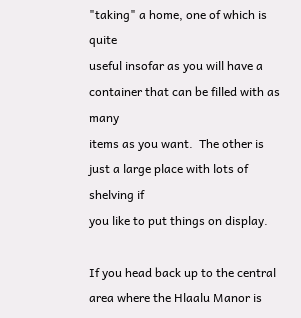"taking" a home, one of which is quite
useful insofar as you will have a container that can be filled with as many
items as you want.  The other is just a large place with lots of shelving if
you like to put things on display.

If you head back up to the central area where the Hlaalu Manor is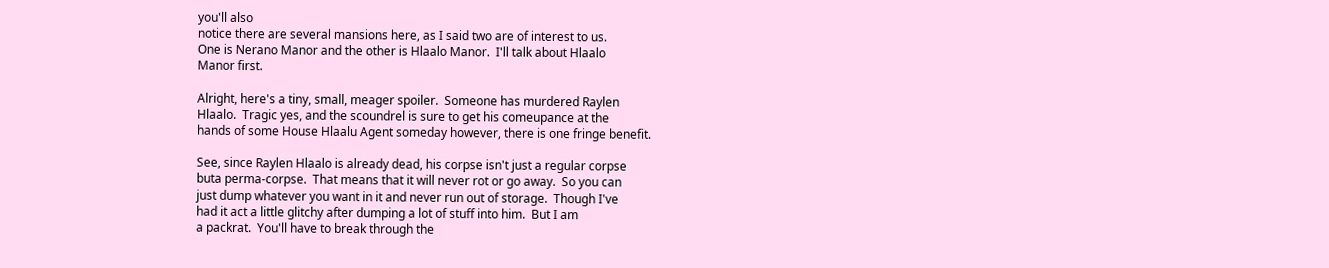you'll also
notice there are several mansions here, as I said two are of interest to us.
One is Nerano Manor and the other is Hlaalo Manor.  I'll talk about Hlaalo
Manor first.

Alright, here's a tiny, small, meager spoiler.  Someone has murdered Raylen
Hlaalo.  Tragic yes, and the scoundrel is sure to get his comeupance at the
hands of some House Hlaalu Agent someday however, there is one fringe benefit.

See, since Raylen Hlaalo is already dead, his corpse isn't just a regular corpse
buta perma-corpse.  That means that it will never rot or go away.  So you can
just dump whatever you want in it and never run out of storage.  Though I've
had it act a little glitchy after dumping a lot of stuff into him.  But I am
a packrat.  You'll have to break through the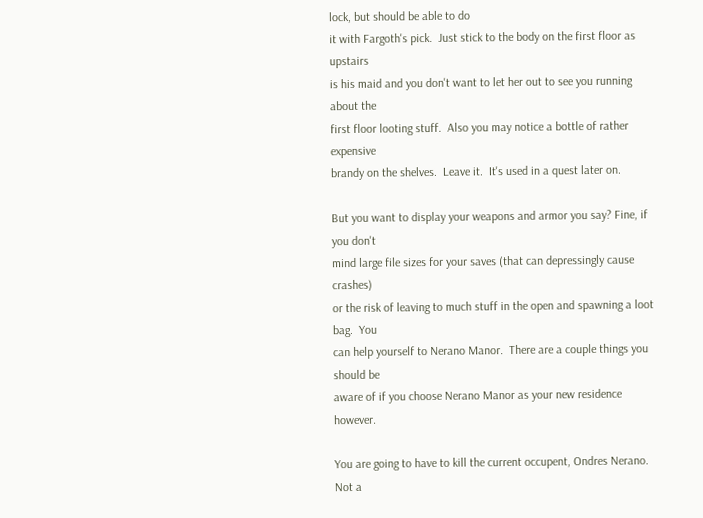lock, but should be able to do
it with Fargoth's pick.  Just stick to the body on the first floor as upstairs
is his maid and you don't want to let her out to see you running about the
first floor looting stuff.  Also you may notice a bottle of rather expensive
brandy on the shelves.  Leave it.  It's used in a quest later on.

But you want to display your weapons and armor you say? Fine, if you don't
mind large file sizes for your saves (that can depressingly cause crashes)
or the risk of leaving to much stuff in the open and spawning a loot bag.  You
can help yourself to Nerano Manor.  There are a couple things you should be
aware of if you choose Nerano Manor as your new residence however.

You are going to have to kill the current occupent, Ondres Nerano.  Not a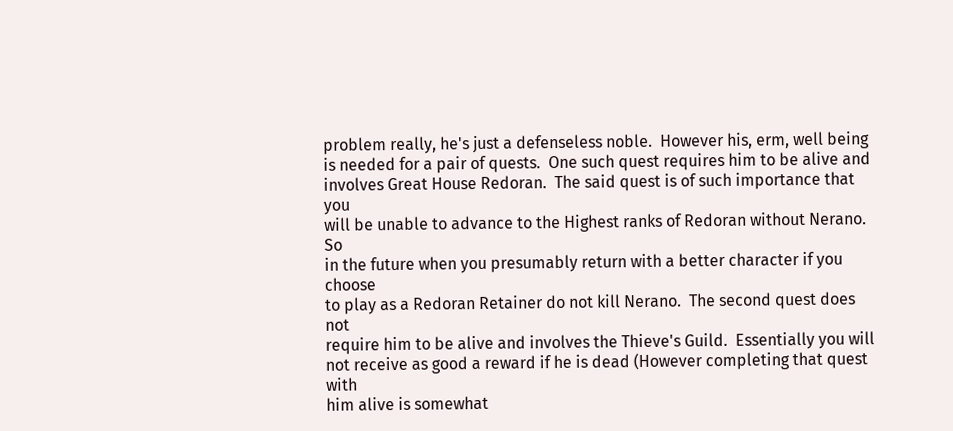problem really, he's just a defenseless noble.  However his, erm, well being
is needed for a pair of quests.  One such quest requires him to be alive and
involves Great House Redoran.  The said quest is of such importance that you
will be unable to advance to the Highest ranks of Redoran without Nerano.  So
in the future when you presumably return with a better character if you choose
to play as a Redoran Retainer do not kill Nerano.  The second quest does not
require him to be alive and involves the Thieve's Guild.  Essentially you will
not receive as good a reward if he is dead (However completing that quest with
him alive is somewhat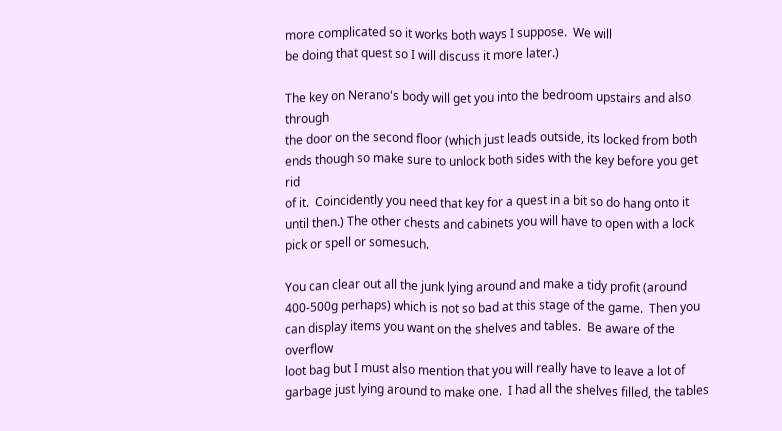more complicated so it works both ways I suppose.  We will
be doing that quest so I will discuss it more later.)

The key on Nerano's body will get you into the bedroom upstairs and also through
the door on the second floor (which just leads outside, its locked from both
ends though so make sure to unlock both sides with the key before you get rid
of it.  Coincidently you need that key for a quest in a bit so do hang onto it
until then.) The other chests and cabinets you will have to open with a lock
pick or spell or somesuch.

You can clear out all the junk lying around and make a tidy profit (around
400-500g perhaps) which is not so bad at this stage of the game.  Then you
can display items you want on the shelves and tables.  Be aware of the overflow
loot bag but I must also mention that you will really have to leave a lot of
garbage just lying around to make one.  I had all the shelves filled, the tables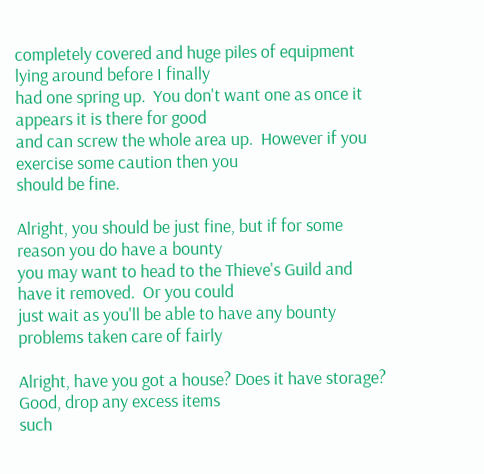completely covered and huge piles of equipment lying around before I finally
had one spring up.  You don't want one as once it appears it is there for good
and can screw the whole area up.  However if you exercise some caution then you
should be fine.

Alright, you should be just fine, but if for some reason you do have a bounty
you may want to head to the Thieve's Guild and have it removed.  Or you could
just wait as you'll be able to have any bounty problems taken care of fairly

Alright, have you got a house? Does it have storage? Good, drop any excess items
such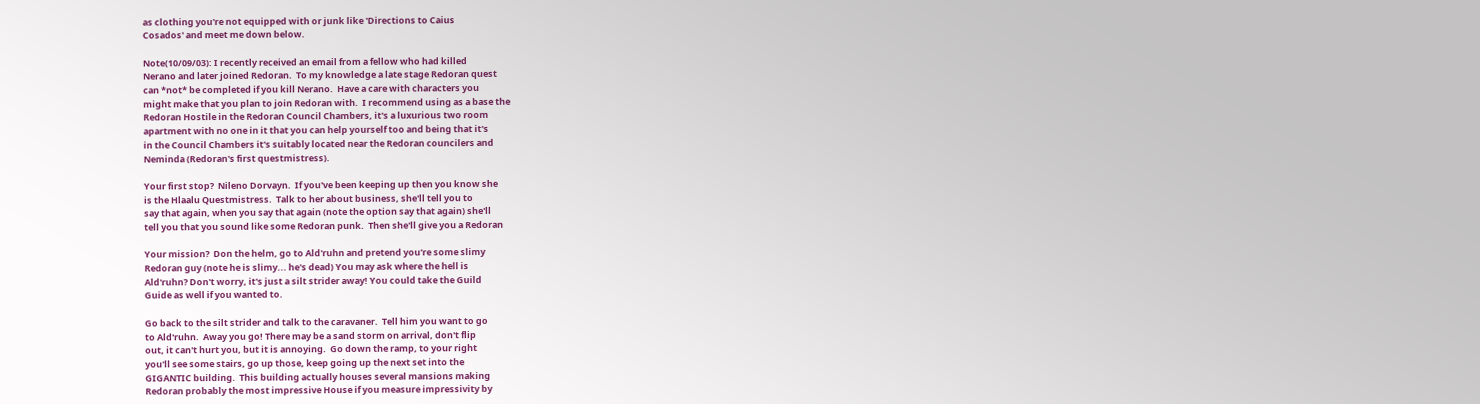as clothing you're not equipped with or junk like 'Directions to Caius
Cosados' and meet me down below.

Note(10/09/03): I recently received an email from a fellow who had killed
Nerano and later joined Redoran.  To my knowledge a late stage Redoran quest
can *not* be completed if you kill Nerano.  Have a care with characters you
might make that you plan to join Redoran with.  I recommend using as a base the
Redoran Hostile in the Redoran Council Chambers, it's a luxurious two room
apartment with no one in it that you can help yourself too and being that it's
in the Council Chambers it's suitably located near the Redoran councilers and
Neminda (Redoran's first questmistress).

Your first stop?  Nileno Dorvayn.  If you've been keeping up then you know she
is the Hlaalu Questmistress.  Talk to her about business, she'll tell you to
say that again, when you say that again (note the option say that again) she'll
tell you that you sound like some Redoran punk.  Then she'll give you a Redoran

Your mission?  Don the helm, go to Ald'ruhn and pretend you're some slimy
Redoran guy (note he is slimy... he's dead) You may ask where the hell is
Ald'ruhn? Don't worry, it's just a silt strider away! You could take the Guild
Guide as well if you wanted to.

Go back to the silt strider and talk to the caravaner.  Tell him you want to go
to Ald'ruhn.  Away you go! There may be a sand storm on arrival, don't flip
out, it can't hurt you, but it is annoying.  Go down the ramp, to your right
you'll see some stairs, go up those, keep going up the next set into the
GIGANTIC building.  This building actually houses several mansions making
Redoran probably the most impressive House if you measure impressivity by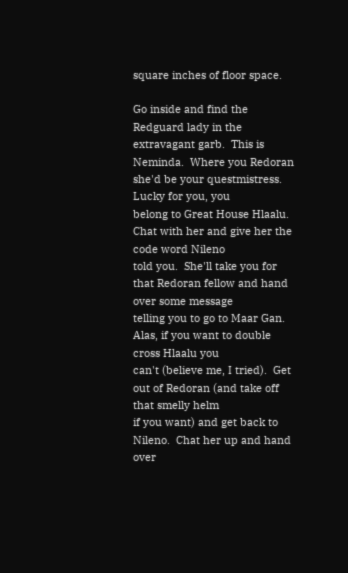square inches of floor space.

Go inside and find the Redguard lady in the extravagant garb.  This is
Neminda.  Where you Redoran she'd be your questmistress.  Lucky for you, you
belong to Great House Hlaalu.  Chat with her and give her the code word Nileno
told you.  She'll take you for that Redoran fellow and hand over some message
telling you to go to Maar Gan.  Alas, if you want to double cross Hlaalu you
can't (believe me, I tried).  Get out of Redoran (and take off that smelly helm
if you want) and get back to Nileno.  Chat her up and hand over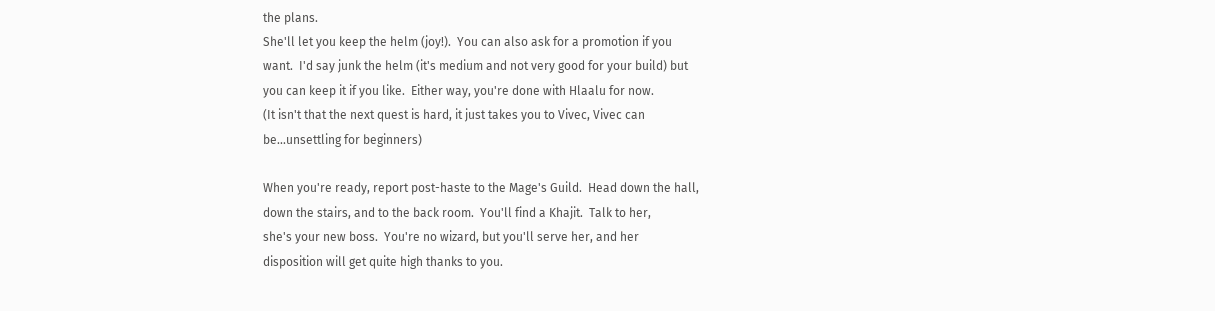the plans.
She'll let you keep the helm (joy!).  You can also ask for a promotion if you
want.  I'd say junk the helm (it's medium and not very good for your build) but
you can keep it if you like.  Either way, you're done with Hlaalu for now.
(It isn't that the next quest is hard, it just takes you to Vivec, Vivec can
be...unsettling for beginners)

When you're ready, report post-haste to the Mage's Guild.  Head down the hall,
down the stairs, and to the back room.  You'll find a Khajit.  Talk to her,
she's your new boss.  You're no wizard, but you'll serve her, and her
disposition will get quite high thanks to you.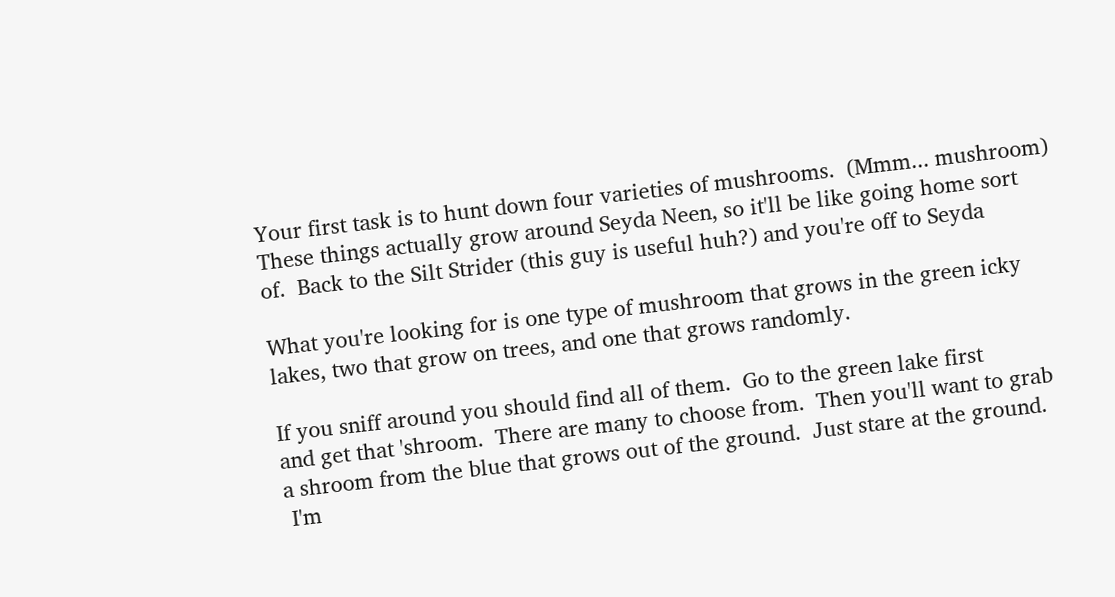Your first task is to hunt down four varieties of mushrooms.  (Mmm... mushroom)
These things actually grow around Seyda Neen, so it'll be like going home sort
of.  Back to the Silt Strider (this guy is useful huh?) and you're off to Seyda

What you're looking for is one type of mushroom that grows in the green icky
lakes, two that grow on trees, and one that grows randomly.

If you sniff around you should find all of them.  Go to the green lake first
and get that 'shroom.  There are many to choose from.  Then you'll want to grab
a shroom from the blue that grows out of the ground.  Just stare at the ground.
 I'm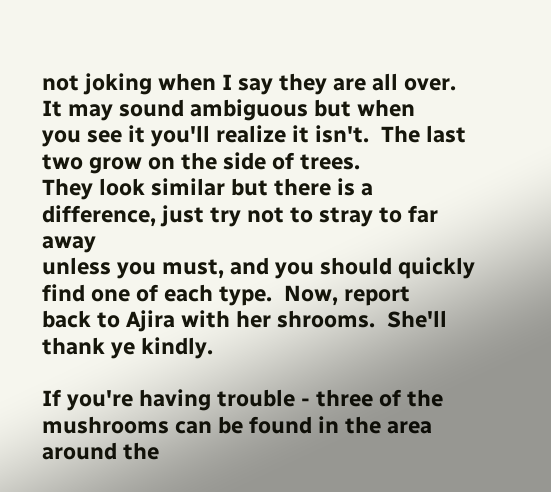not joking when I say they are all over.  It may sound ambiguous but when
you see it you'll realize it isn't.  The last two grow on the side of trees.
They look similar but there is a difference, just try not to stray to far away
unless you must, and you should quickly find one of each type.  Now, report
back to Ajira with her shrooms.  She'll thank ye kindly.

If you're having trouble - three of the mushrooms can be found in the area
around the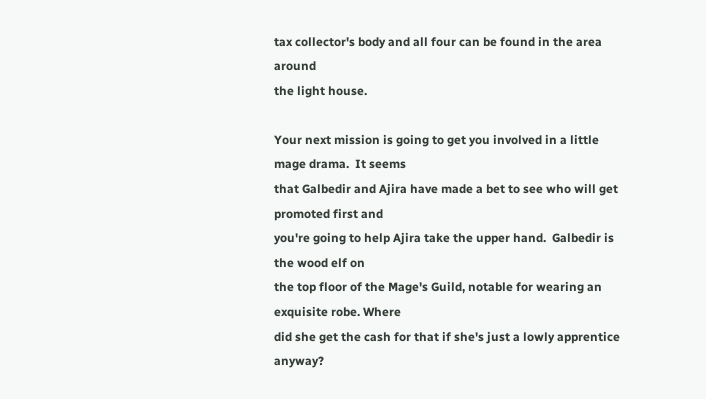tax collector's body and all four can be found in the area around
the light house.

Your next mission is going to get you involved in a little mage drama.  It seems
that Galbedir and Ajira have made a bet to see who will get promoted first and
you're going to help Ajira take the upper hand.  Galbedir is the wood elf on
the top floor of the Mage's Guild, notable for wearing an exquisite robe. Where
did she get the cash for that if she's just a lowly apprentice anyway?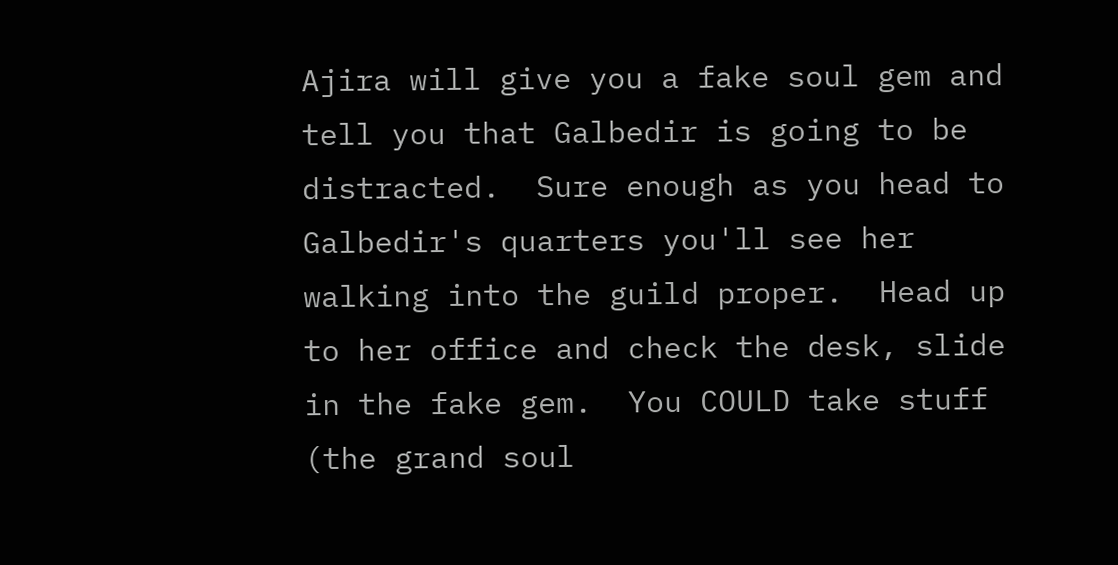Ajira will give you a fake soul gem and tell you that Galbedir is going to be
distracted.  Sure enough as you head to Galbedir's quarters you'll see her
walking into the guild proper.  Head up to her office and check the desk, slide
in the fake gem.  You COULD take stuff (the grand soul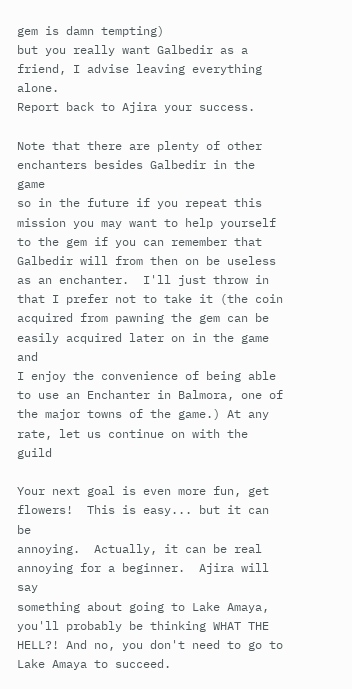gem is damn tempting)
but you really want Galbedir as a friend, I advise leaving everything alone.
Report back to Ajira your success.

Note that there are plenty of other enchanters besides Galbedir in the game
so in the future if you repeat this mission you may want to help yourself
to the gem if you can remember that Galbedir will from then on be useless
as an enchanter.  I'll just throw in that I prefer not to take it (the coin
acquired from pawning the gem can be easily acquired later on in the game and
I enjoy the convenience of being able to use an Enchanter in Balmora, one of
the major towns of the game.) At any rate, let us continue on with the guild

Your next goal is even more fun, get flowers!  This is easy... but it can be
annoying.  Actually, it can be real annoying for a beginner.  Ajira will say
something about going to Lake Amaya, you'll probably be thinking WHAT THE
HELL?! And no, you don't need to go to Lake Amaya to succeed.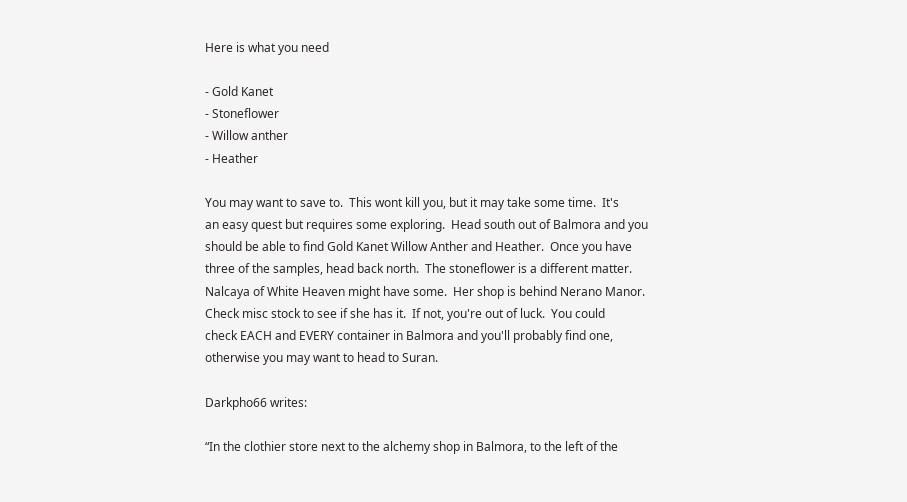Here is what you need

- Gold Kanet
- Stoneflower
- Willow anther
- Heather

You may want to save to.  This wont kill you, but it may take some time.  It's
an easy quest but requires some exploring.  Head south out of Balmora and you
should be able to find Gold Kanet Willow Anther and Heather.  Once you have
three of the samples, head back north.  The stoneflower is a different matter.
Nalcaya of White Heaven might have some.  Her shop is behind Nerano Manor.
Check misc stock to see if she has it.  If not, you're out of luck.  You could
check EACH and EVERY container in Balmora and you'll probably find one,
otherwise you may want to head to Suran.

Darkpho66 writes:

“In the clothier store next to the alchemy shop in Balmora, to the left of the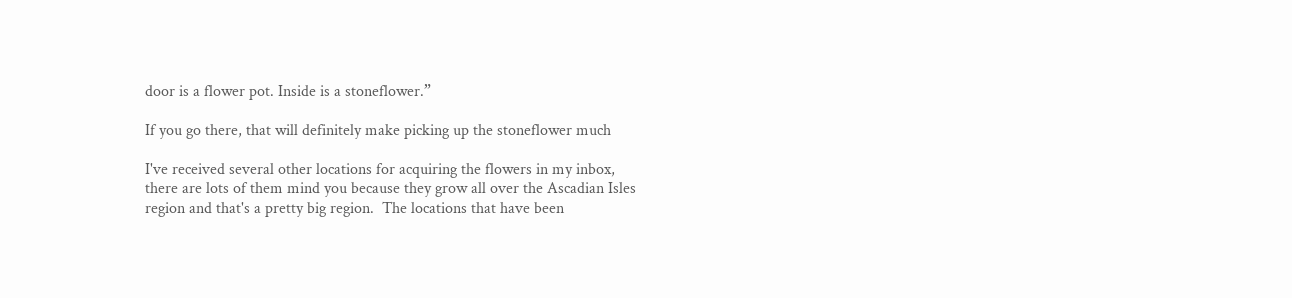door is a flower pot. Inside is a stoneflower.”

If you go there, that will definitely make picking up the stoneflower much

I've received several other locations for acquiring the flowers in my inbox,
there are lots of them mind you because they grow all over the Ascadian Isles
region and that's a pretty big region.  The locations that have been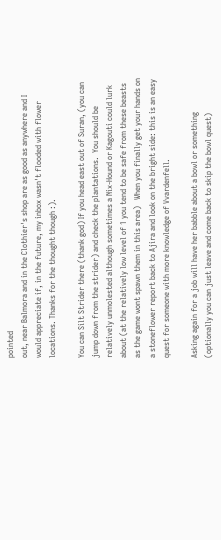pointed
out, near Balmora and in the Clothier's shop are as good as anywhere and I
would appreciate if, in the future, my inbox wasn't flooded with flower
locations. Thanks for the thought though :).

You can Silt Strider there (thank god) If you head east out of Suran, (you can
jump down from the strider) and check the plantations.  You should be
relatively unmolested although sometimes a Nix-Hound or Kagouti could lurk
about (at the relatively low level of 1 you tend to be safe from these beasts
as the game wont spawn them in this area)   When you finally get your hands on
a stoneflower report back to Ajira and look on the bright side: this is an easy
quest for someone with more knowledge of Vvardenfell.

Asking again for a job will have her babble about a bowl or something
(optionally you can just leave and come back to skip the bowl quest)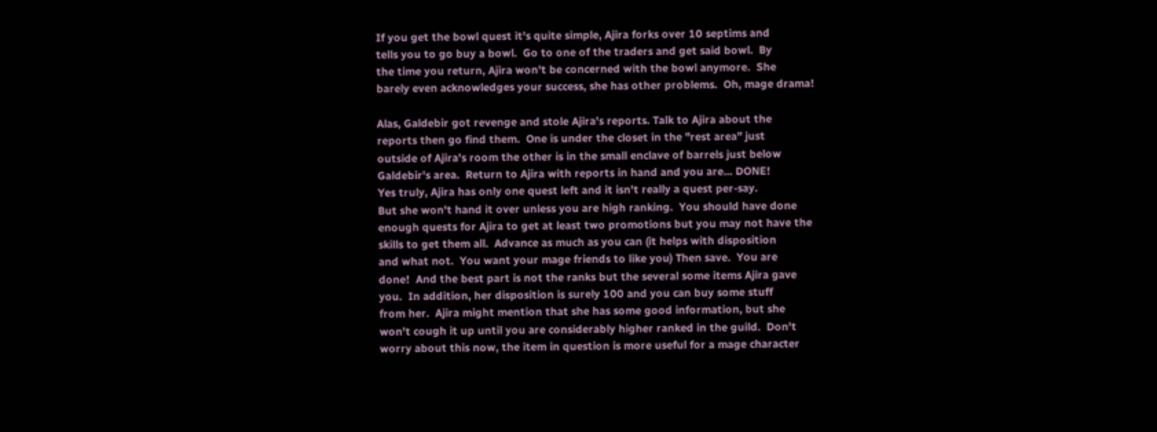If you get the bowl quest it's quite simple, Ajira forks over 10 septims and
tells you to go buy a bowl.  Go to one of the traders and get said bowl.  By
the time you return, Ajira won't be concerned with the bowl anymore.  She
barely even acknowledges your success, she has other problems.  Oh, mage drama!

Alas, Galdebir got revenge and stole Ajira's reports. Talk to Ajira about the
reports then go find them.  One is under the closet in the "rest area" just
outside of Ajira's room the other is in the small enclave of barrels just below
Galdebir's area.  Return to Ajira with reports in hand and you are... DONE!
Yes truly, Ajira has only one quest left and it isn't really a quest per-say.
But she won't hand it over unless you are high ranking.  You should have done
enough quests for Ajira to get at least two promotions but you may not have the
skills to get them all.  Advance as much as you can (it helps with disposition
and what not.  You want your mage friends to like you) Then save.  You are
done!  And the best part is not the ranks but the several some items Ajira gave
you.  In addition, her disposition is surely 100 and you can buy some stuff
from her.  Ajira might mention that she has some good information, but she
won't cough it up until you are considerably higher ranked in the guild.  Don't
worry about this now, the item in question is more useful for a mage character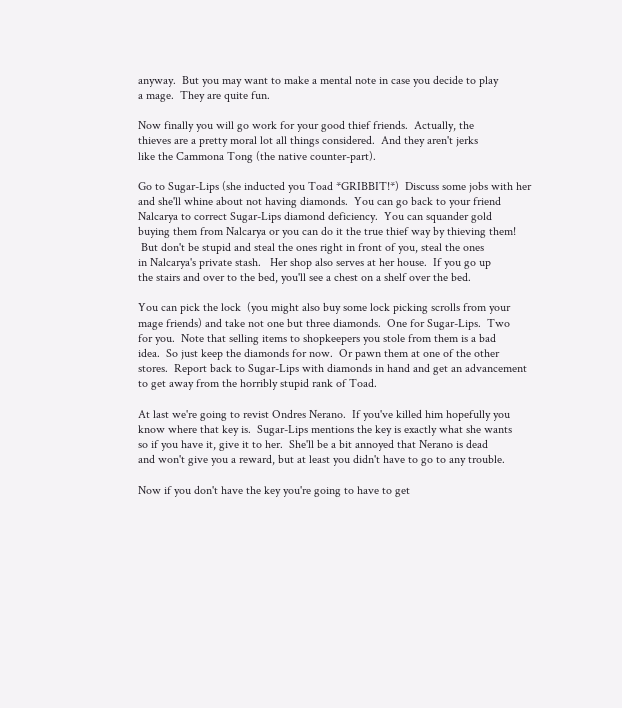anyway.  But you may want to make a mental note in case you decide to play
a mage.  They are quite fun.

Now finally you will go work for your good thief friends.  Actually, the
thieves are a pretty moral lot all things considered.  And they aren't jerks
like the Cammona Tong (the native counter-part).

Go to Sugar-Lips (she inducted you Toad *GRIBBIT!*)  Discuss some jobs with her
and she'll whine about not having diamonds.  You can go back to your friend
Nalcarya to correct Sugar-Lips diamond deficiency.  You can squander gold
buying them from Nalcarya or you can do it the true thief way by thieving them!
 But don't be stupid and steal the ones right in front of you, steal the ones
in Nalcarya's private stash.   Her shop also serves at her house.  If you go up
the stairs and over to the bed, you'll see a chest on a shelf over the bed.

You can pick the lock  (you might also buy some lock picking scrolls from your
mage friends) and take not one but three diamonds.  One for Sugar-Lips.  Two
for you.  Note that selling items to shopkeepers you stole from them is a bad
idea.  So just keep the diamonds for now.  Or pawn them at one of the other
stores.  Report back to Sugar-Lips with diamonds in hand and get an advancement
to get away from the horribly stupid rank of Toad.

At last we're going to revist Ondres Nerano.  If you've killed him hopefully you
know where that key is.  Sugar-Lips mentions the key is exactly what she wants
so if you have it, give it to her.  She'll be a bit annoyed that Nerano is dead
and won't give you a reward, but at least you didn't have to go to any trouble.

Now if you don't have the key you're going to have to get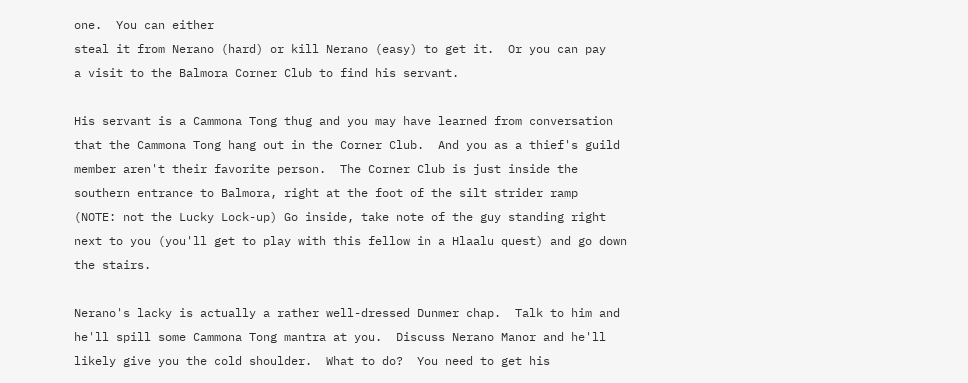one.  You can either
steal it from Nerano (hard) or kill Nerano (easy) to get it.  Or you can pay
a visit to the Balmora Corner Club to find his servant.

His servant is a Cammona Tong thug and you may have learned from conversation
that the Cammona Tong hang out in the Corner Club.  And you as a thief's guild
member aren't their favorite person.  The Corner Club is just inside the
southern entrance to Balmora, right at the foot of the silt strider ramp
(NOTE: not the Lucky Lock-up) Go inside, take note of the guy standing right
next to you (you'll get to play with this fellow in a Hlaalu quest) and go down
the stairs.

Nerano's lacky is actually a rather well-dressed Dunmer chap.  Talk to him and
he'll spill some Cammona Tong mantra at you.  Discuss Nerano Manor and he'll
likely give you the cold shoulder.  What to do?  You need to get his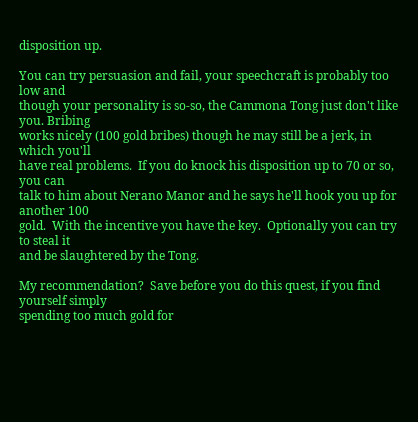disposition up.

You can try persuasion and fail, your speechcraft is probably too low and
though your personality is so-so, the Cammona Tong just don't like you. Bribing
works nicely (100 gold bribes) though he may still be a jerk, in which you'll
have real problems.  If you do knock his disposition up to 70 or so, you can
talk to him about Nerano Manor and he says he'll hook you up for another 100
gold.  With the incentive you have the key.  Optionally you can try to steal it
and be slaughtered by the Tong.

My recommendation?  Save before you do this quest, if you find yourself simply
spending too much gold for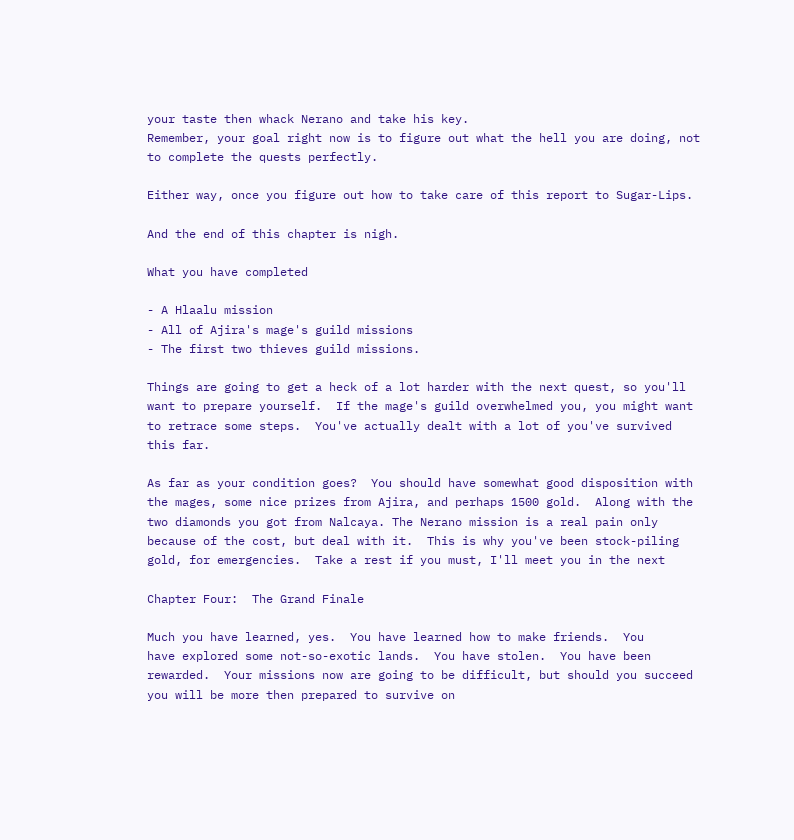your taste then whack Nerano and take his key.
Remember, your goal right now is to figure out what the hell you are doing, not
to complete the quests perfectly.

Either way, once you figure out how to take care of this report to Sugar-Lips.

And the end of this chapter is nigh.

What you have completed

- A Hlaalu mission
- All of Ajira's mage's guild missions
- The first two thieves guild missions.

Things are going to get a heck of a lot harder with the next quest, so you'll
want to prepare yourself.  If the mage's guild overwhelmed you, you might want
to retrace some steps.  You've actually dealt with a lot of you've survived
this far.

As far as your condition goes?  You should have somewhat good disposition with
the mages, some nice prizes from Ajira, and perhaps 1500 gold.  Along with the
two diamonds you got from Nalcaya. The Nerano mission is a real pain only
because of the cost, but deal with it.  This is why you've been stock-piling
gold, for emergencies.  Take a rest if you must, I'll meet you in the next

Chapter Four:  The Grand Finale

Much you have learned, yes.  You have learned how to make friends.  You
have explored some not-so-exotic lands.  You have stolen.  You have been
rewarded.  Your missions now are going to be difficult, but should you succeed
you will be more then prepared to survive on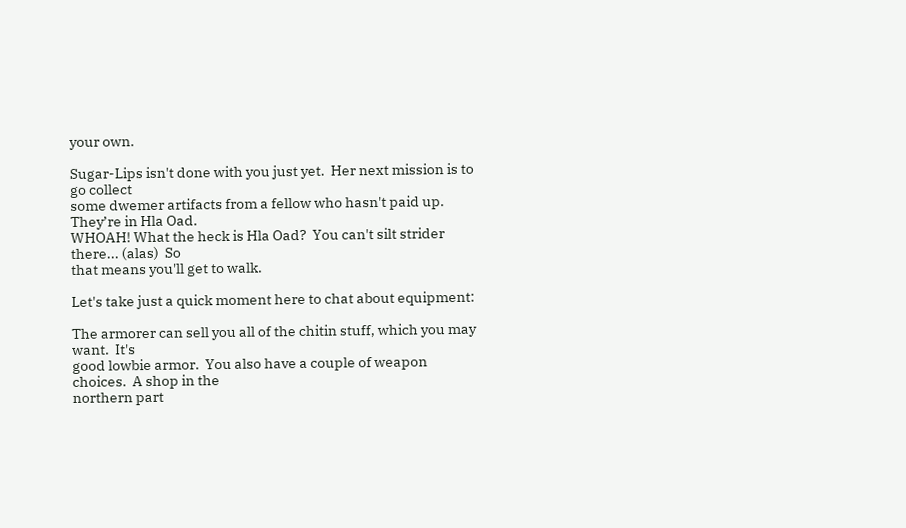your own.

Sugar-Lips isn't done with you just yet.  Her next mission is to go collect
some dwemer artifacts from a fellow who hasn't paid up.  They’re in Hla Oad.
WHOAH! What the heck is Hla Oad?  You can't silt strider there... (alas)  So
that means you'll get to walk.

Let's take just a quick moment here to chat about equipment:

The armorer can sell you all of the chitin stuff, which you may want.  It's
good lowbie armor.  You also have a couple of weapon choices.  A shop in the
northern part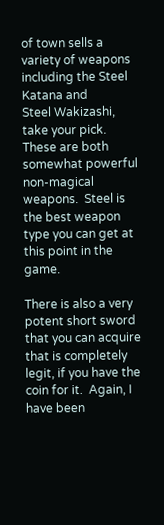of town sells a variety of weapons including the Steel Katana and
Steel Wakizashi, take your pick.  These are both somewhat powerful non-magical
weapons.  Steel is the best weapon type you can get at this point in the game.

There is also a very potent short sword that you can acquire that is completely
legit, if you have the coin for it.  Again, I have been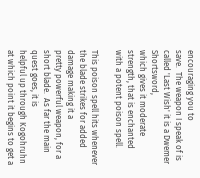encouraging you to
save.  The weapon I speak of is called 'Last Wish' it is a Dwemer Shortsword,
which gives it moderate strength, that is enchanted with a potent poison spell.

This poison spell hits whenever the blade strikes for added damage making it a
pretty powerful weapon, for a short blade.  As far the main quest goes, it is
helpful up through Kogohruhn at which point it begins to get a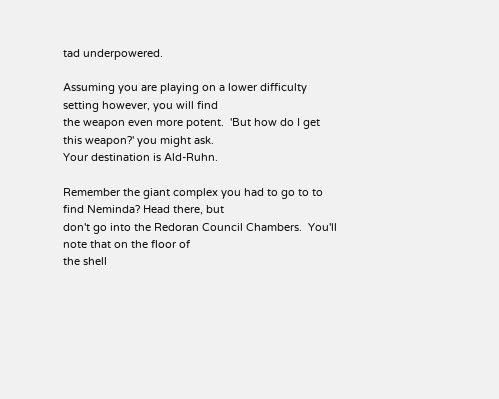tad underpowered.

Assuming you are playing on a lower difficulty setting however, you will find
the weapon even more potent.  'But how do I get this weapon?' you might ask.
Your destination is Ald-Ruhn.

Remember the giant complex you had to go to to find Neminda? Head there, but
don't go into the Redoran Council Chambers.  You'll note that on the floor of
the shell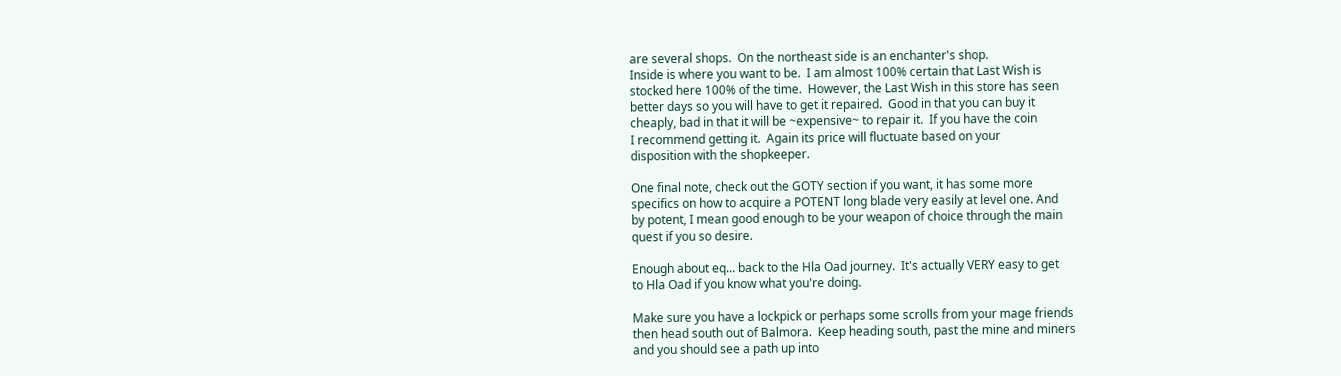are several shops.  On the northeast side is an enchanter's shop.
Inside is where you want to be.  I am almost 100% certain that Last Wish is
stocked here 100% of the time.  However, the Last Wish in this store has seen
better days so you will have to get it repaired.  Good in that you can buy it
cheaply, bad in that it will be ~expensive~ to repair it.  If you have the coin
I recommend getting it.  Again its price will fluctuate based on your
disposition with the shopkeeper.

One final note, check out the GOTY section if you want, it has some more
specifics on how to acquire a POTENT long blade very easily at level one. And
by potent, I mean good enough to be your weapon of choice through the main
quest if you so desire.

Enough about eq... back to the Hla Oad journey.  It's actually VERY easy to get
to Hla Oad if you know what you're doing.

Make sure you have a lockpick or perhaps some scrolls from your mage friends
then head south out of Balmora.  Keep heading south, past the mine and miners
and you should see a path up into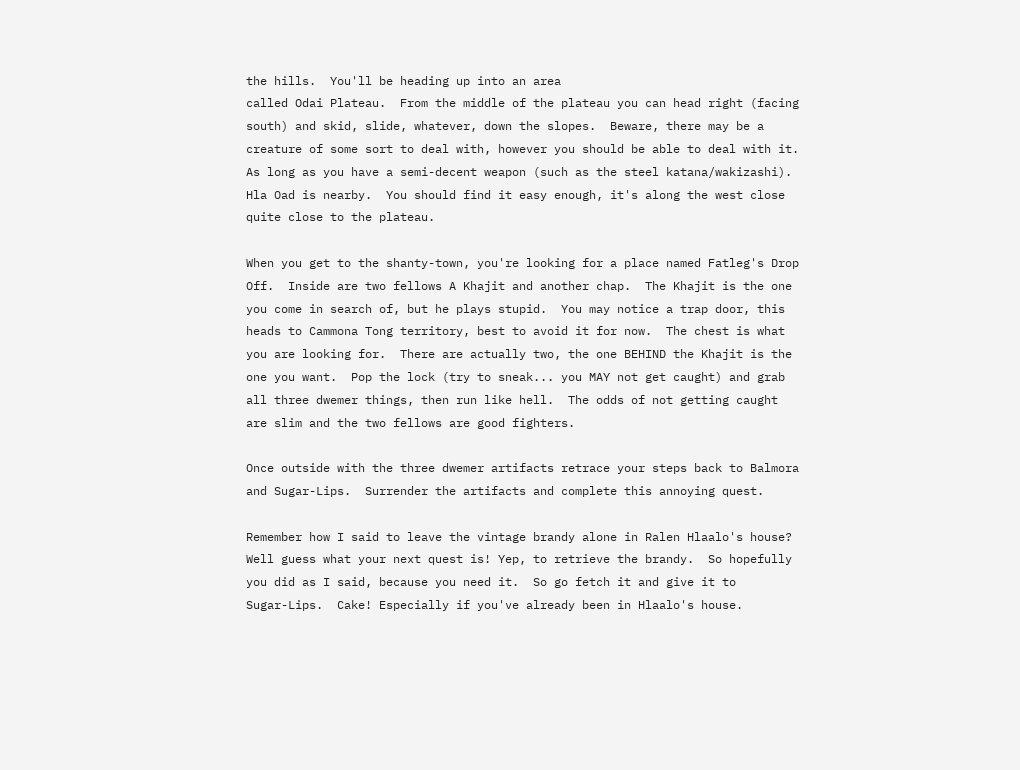the hills.  You'll be heading up into an area
called Odai Plateau.  From the middle of the plateau you can head right (facing
south) and skid, slide, whatever, down the slopes.  Beware, there may be a
creature of some sort to deal with, however you should be able to deal with it.
As long as you have a semi-decent weapon (such as the steel katana/wakizashi).
Hla Oad is nearby.  You should find it easy enough, it's along the west close
quite close to the plateau.

When you get to the shanty-town, you're looking for a place named Fatleg's Drop
Off.  Inside are two fellows A Khajit and another chap.  The Khajit is the one
you come in search of, but he plays stupid.  You may notice a trap door, this
heads to Cammona Tong territory, best to avoid it for now.  The chest is what
you are looking for.  There are actually two, the one BEHIND the Khajit is the
one you want.  Pop the lock (try to sneak... you MAY not get caught) and grab
all three dwemer things, then run like hell.  The odds of not getting caught
are slim and the two fellows are good fighters.

Once outside with the three dwemer artifacts retrace your steps back to Balmora
and Sugar-Lips.  Surrender the artifacts and complete this annoying quest.

Remember how I said to leave the vintage brandy alone in Ralen Hlaalo's house?
Well guess what your next quest is! Yep, to retrieve the brandy.  So hopefully
you did as I said, because you need it.  So go fetch it and give it to
Sugar-Lips.  Cake! Especially if you've already been in Hlaalo's house.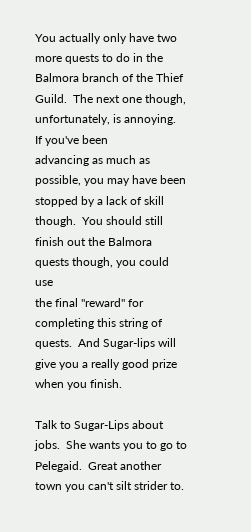You actually only have two more quests to do in the Balmora branch of the Thief
Guild.  The next one though, unfortunately, is annoying.  If you've been
advancing as much as possible, you may have been stopped by a lack of skill
though.  You should still finish out the Balmora quests though, you could use
the final "reward" for completing this string of quests.  And Sugar-lips will
give you a really good prize when you finish.

Talk to Sugar-Lips about jobs.  She wants you to go to Pelegaid.  Great another
town you can't silt strider to.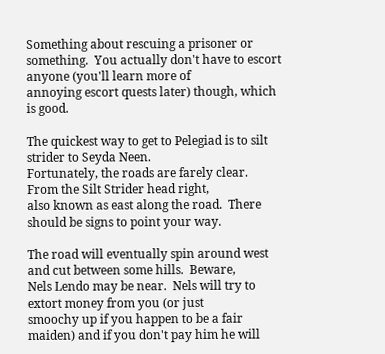Something about rescuing a prisoner or
something.  You actually don't have to escort anyone (you'll learn more of
annoying escort quests later) though, which is good.

The quickest way to get to Pelegiad is to silt strider to Seyda Neen.
Fortunately, the roads are farely clear.  From the Silt Strider head right,
also known as east along the road.  There should be signs to point your way.

The road will eventually spin around west and cut between some hills.  Beware,
Nels Lendo may be near.  Nels will try to extort money from you (or just
smoochy up if you happen to be a fair maiden) and if you don't pay him he will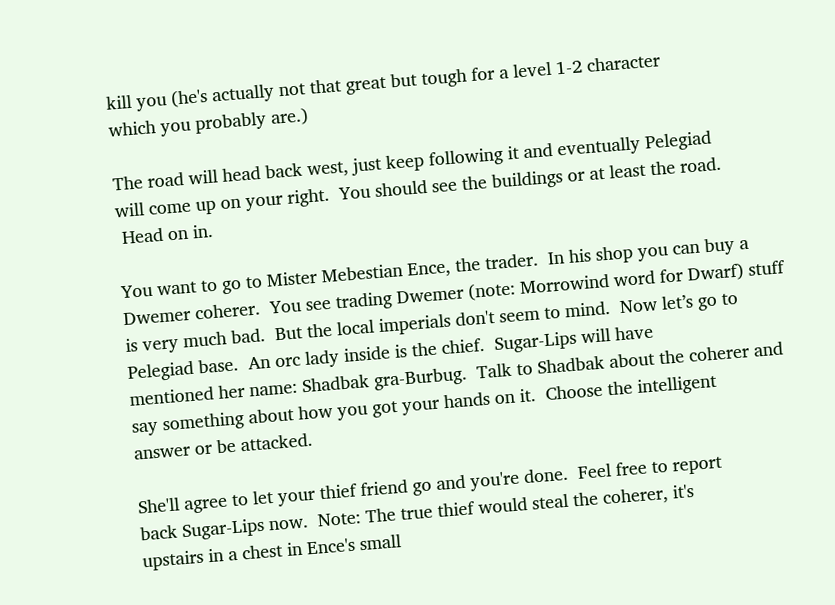kill you (he's actually not that great but tough for a level 1-2 character
which you probably are.)

The road will head back west, just keep following it and eventually Pelegiad
will come up on your right.  You should see the buildings or at least the road.
 Head on in.

You want to go to Mister Mebestian Ence, the trader.  In his shop you can buy a
Dwemer coherer.  You see trading Dwemer (note: Morrowind word for Dwarf) stuff
is very much bad.  But the local imperials don't seem to mind.  Now let’s go to
Pelegiad base.  An orc lady inside is the chief.  Sugar-Lips will have
mentioned her name: Shadbak gra-Burbug.  Talk to Shadbak about the coherer and
say something about how you got your hands on it.  Choose the intelligent
answer or be attacked.

She'll agree to let your thief friend go and you're done.  Feel free to report
back Sugar-Lips now.  Note: The true thief would steal the coherer, it's
upstairs in a chest in Ence's small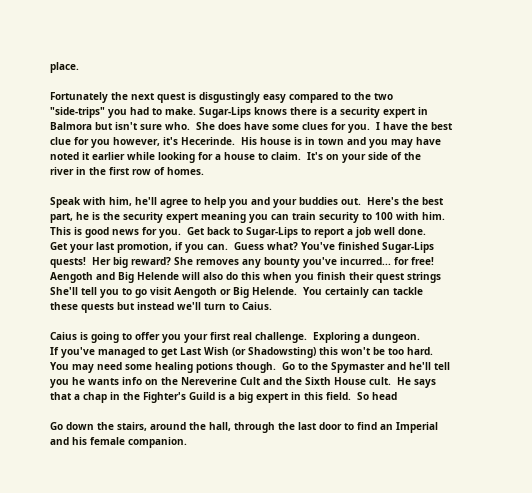place.

Fortunately the next quest is disgustingly easy compared to the two
"side-trips" you had to make. Sugar-Lips knows there is a security expert in
Balmora but isn't sure who.  She does have some clues for you.  I have the best
clue for you however, it's Hecerinde.  His house is in town and you may have
noted it earlier while looking for a house to claim.  It's on your side of the
river in the first row of homes.

Speak with him, he'll agree to help you and your buddies out.  Here's the best
part, he is the security expert meaning you can train security to 100 with him.
This is good news for you.  Get back to Sugar-Lips to report a job well done.
Get your last promotion, if you can.  Guess what? You've finished Sugar-Lips
quests!  Her big reward? She removes any bounty you've incurred... for free!
Aengoth and Big Helende will also do this when you finish their quest strings
She'll tell you to go visit Aengoth or Big Helende.  You certainly can tackle
these quests but instead we'll turn to Caius.

Caius is going to offer you your first real challenge.  Exploring a dungeon.
If you've managed to get Last Wish (or Shadowsting) this won't be too hard.
You may need some healing potions though.  Go to the Spymaster and he'll tell
you he wants info on the Nereverine Cult and the Sixth House cult.  He says
that a chap in the Fighter's Guild is a big expert in this field.  So head

Go down the stairs, around the hall, through the last door to find an Imperial
and his female companion.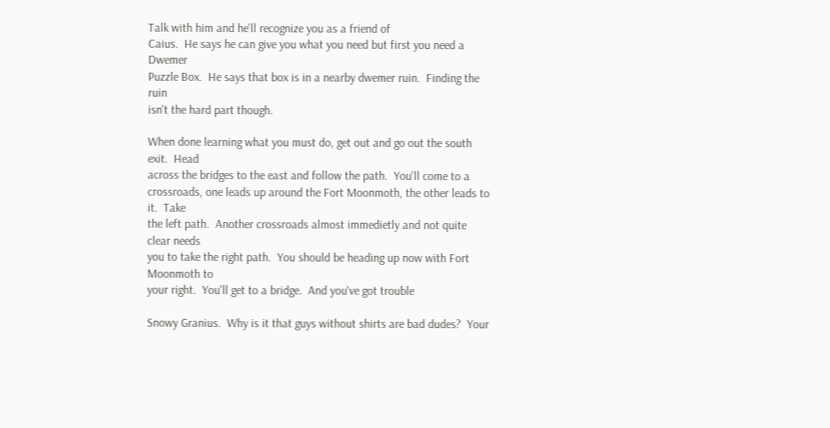Talk with him and he'll recognize you as a friend of
Caius.  He says he can give you what you need but first you need a Dwemer
Puzzle Box.  He says that box is in a nearby dwemer ruin.  Finding the ruin
isn't the hard part though.

When done learning what you must do, get out and go out the south exit.  Head
across the bridges to the east and follow the path.  You'll come to a
crossroads, one leads up around the Fort Moonmoth, the other leads to it.  Take
the left path.  Another crossroads almost immedietly and not quite clear needs
you to take the right path.  You should be heading up now with Fort Moonmoth to
your right.  You'll get to a bridge.  And you've got trouble

Snowy Granius.  Why is it that guys without shirts are bad dudes?  Your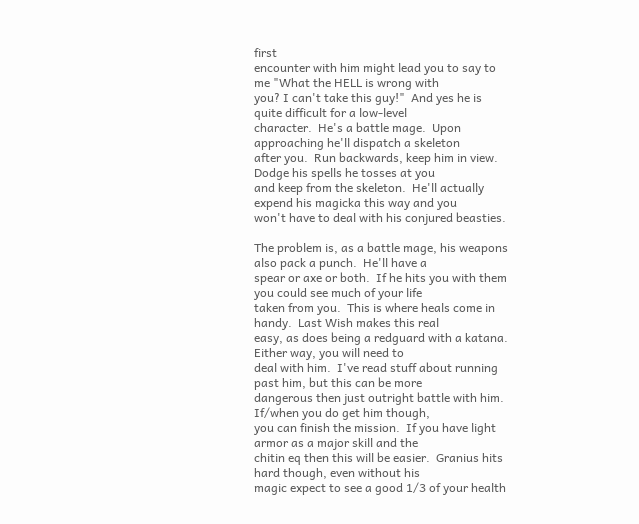first
encounter with him might lead you to say to me "What the HELL is wrong with
you? I can't take this guy!"  And yes he is quite difficult for a low-level
character.  He's a battle mage.  Upon approaching he'll dispatch a skeleton
after you.  Run backwards, keep him in view.  Dodge his spells he tosses at you
and keep from the skeleton.  He'll actually expend his magicka this way and you
won't have to deal with his conjured beasties.

The problem is, as a battle mage, his weapons also pack a punch.  He'll have a
spear or axe or both.  If he hits you with them you could see much of your life
taken from you.  This is where heals come in handy.  Last Wish makes this real
easy, as does being a redguard with a katana.  Either way, you will need to
deal with him.  I've read stuff about running past him, but this can be more
dangerous then just outright battle with him.  If/when you do get him though,
you can finish the mission.  If you have light armor as a major skill and the
chitin eq then this will be easier.  Granius hits hard though, even without his
magic expect to see a good 1/3 of your health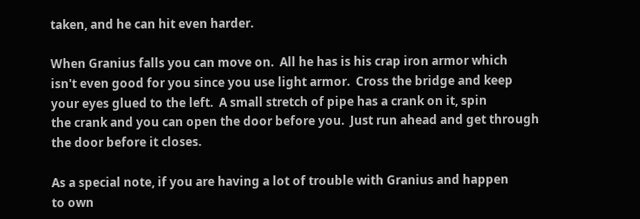taken, and he can hit even harder.

When Granius falls you can move on.  All he has is his crap iron armor which
isn't even good for you since you use light armor.  Cross the bridge and keep
your eyes glued to the left.  A small stretch of pipe has a crank on it, spin
the crank and you can open the door before you.  Just run ahead and get through
the door before it closes.

As a special note, if you are having a lot of trouble with Granius and happen
to own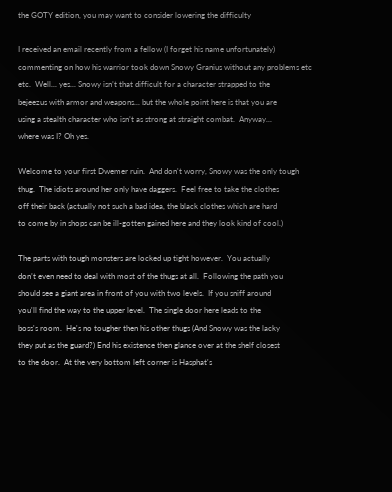the GOTY edition, you may want to consider lowering the difficulty

I received an email recently from a fellow (I forget his name unfortunately)
commenting on how his warrior took down Snowy Granius without any problems etc
etc.  Well... yes... Snowy isn’t that difficult for a character strapped to the
bejeezus with armor and weapons... but the whole point here is that you are
using a stealth character who isn’t as strong at straight combat.  Anyway...
where was I? Oh yes.

Welcome to your first Dwemer ruin.  And don't worry, Snowy was the only tough
thug.  The idiots around her only have daggers.  Feel free to take the clothes
off their back (actually not such a bad idea, the black clothes which are hard
to come by in shops can be ill-gotten gained here and they look kind of cool.)

The parts with tough monsters are locked up tight however.  You actually
don’t even need to deal with most of the thugs at all.  Following the path you
should see a giant area in front of you with two levels.  If you sniff around
you'll find the way to the upper level.  The single door here leads to the
boss's room.  He's no tougher then his other thugs (And Snowy was the lacky
they put as the guard?) End his existence then glance over at the shelf closest
to the door.  At the very bottom left corner is Hasphat's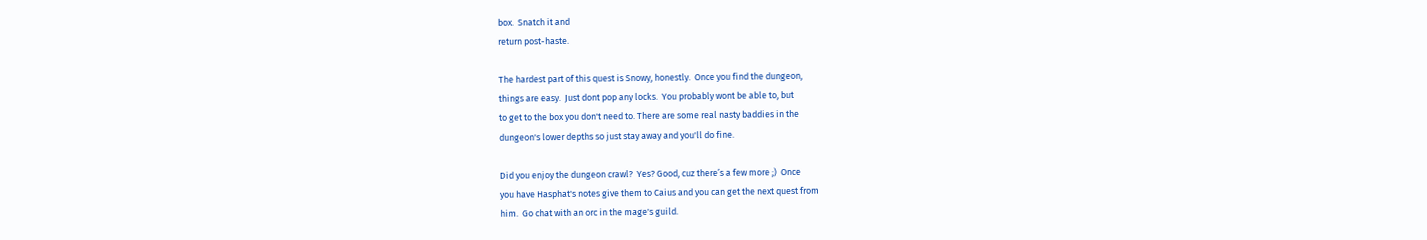box.  Snatch it and
return post-haste.

The hardest part of this quest is Snowy, honestly.  Once you find the dungeon,
things are easy.  Just dont pop any locks.  You probably wont be able to, but
to get to the box you don't need to. There are some real nasty baddies in the
dungeon's lower depths so just stay away and you'll do fine.

Did you enjoy the dungeon crawl?  Yes? Good, cuz there’s a few more ;)  Once
you have Hasphat's notes give them to Caius and you can get the next quest from
him.  Go chat with an orc in the mage's guild.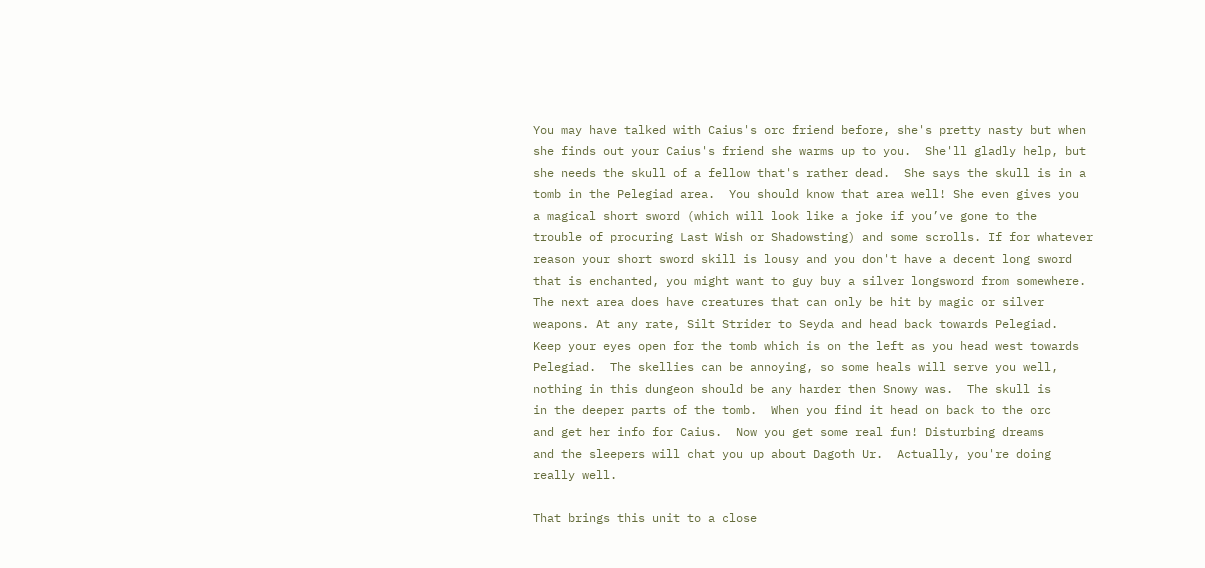You may have talked with Caius's orc friend before, she's pretty nasty but when
she finds out your Caius's friend she warms up to you.  She'll gladly help, but
she needs the skull of a fellow that's rather dead.  She says the skull is in a
tomb in the Pelegiad area.  You should know that area well! She even gives you
a magical short sword (which will look like a joke if you’ve gone to the
trouble of procuring Last Wish or Shadowsting) and some scrolls. If for whatever
reason your short sword skill is lousy and you don't have a decent long sword
that is enchanted, you might want to guy buy a silver longsword from somewhere.
The next area does have creatures that can only be hit by magic or silver
weapons. At any rate, Silt Strider to Seyda and head back towards Pelegiad.
Keep your eyes open for the tomb which is on the left as you head west towards
Pelegiad.  The skellies can be annoying, so some heals will serve you well,
nothing in this dungeon should be any harder then Snowy was.  The skull is
in the deeper parts of the tomb.  When you find it head on back to the orc
and get her info for Caius.  Now you get some real fun! Disturbing dreams
and the sleepers will chat you up about Dagoth Ur.  Actually, you're doing
really well.

That brings this unit to a close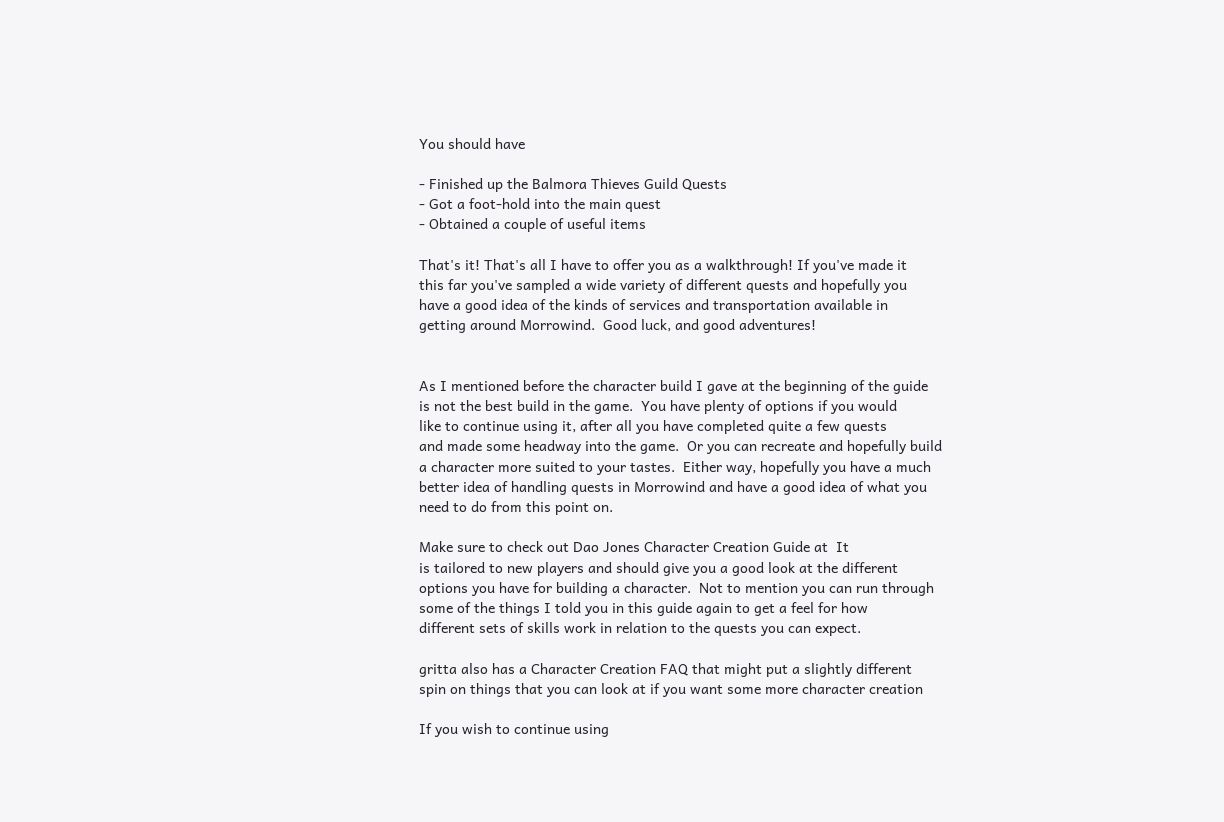You should have

- Finished up the Balmora Thieves Guild Quests
- Got a foot-hold into the main quest
- Obtained a couple of useful items

That's it! That's all I have to offer you as a walkthrough! If you've made it
this far you've sampled a wide variety of different quests and hopefully you
have a good idea of the kinds of services and transportation available in
getting around Morrowind.  Good luck, and good adventures!


As I mentioned before the character build I gave at the beginning of the guide
is not the best build in the game.  You have plenty of options if you would
like to continue using it, after all you have completed quite a few quests
and made some headway into the game.  Or you can recreate and hopefully build
a character more suited to your tastes.  Either way, hopefully you have a much
better idea of handling quests in Morrowind and have a good idea of what you
need to do from this point on.

Make sure to check out Dao Jones Character Creation Guide at  It
is tailored to new players and should give you a good look at the different
options you have for building a character.  Not to mention you can run through
some of the things I told you in this guide again to get a feel for how
different sets of skills work in relation to the quests you can expect.

gritta also has a Character Creation FAQ that might put a slightly different
spin on things that you can look at if you want some more character creation

If you wish to continue using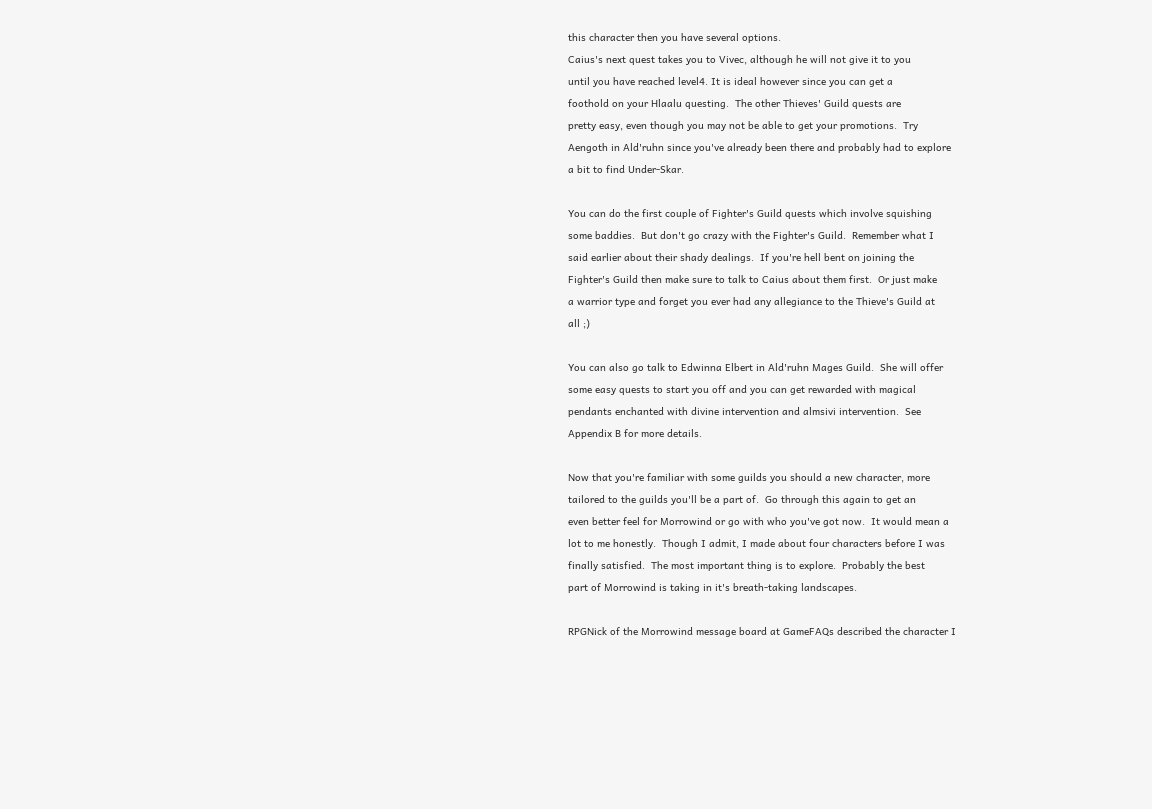this character then you have several options.
Caius's next quest takes you to Vivec, although he will not give it to you
until you have reached level4. It is ideal however since you can get a
foothold on your Hlaalu questing.  The other Thieves' Guild quests are
pretty easy, even though you may not be able to get your promotions.  Try
Aengoth in Ald'ruhn since you've already been there and probably had to explore
a bit to find Under-Skar.

You can do the first couple of Fighter's Guild quests which involve squishing
some baddies.  But don't go crazy with the Fighter's Guild.  Remember what I
said earlier about their shady dealings.  If you're hell bent on joining the
Fighter's Guild then make sure to talk to Caius about them first.  Or just make
a warrior type and forget you ever had any allegiance to the Thieve's Guild at
all ;)

You can also go talk to Edwinna Elbert in Ald'ruhn Mages Guild.  She will offer
some easy quests to start you off and you can get rewarded with magical
pendants enchanted with divine intervention and almsivi intervention.  See
Appendix B for more details.

Now that you're familiar with some guilds you should a new character, more
tailored to the guilds you'll be a part of.  Go through this again to get an
even better feel for Morrowind or go with who you've got now.  It would mean a
lot to me honestly.  Though I admit, I made about four characters before I was
finally satisfied.  The most important thing is to explore.  Probably the best
part of Morrowind is taking in it's breath-taking landscapes.

RPGNick of the Morrowind message board at GameFAQs described the character I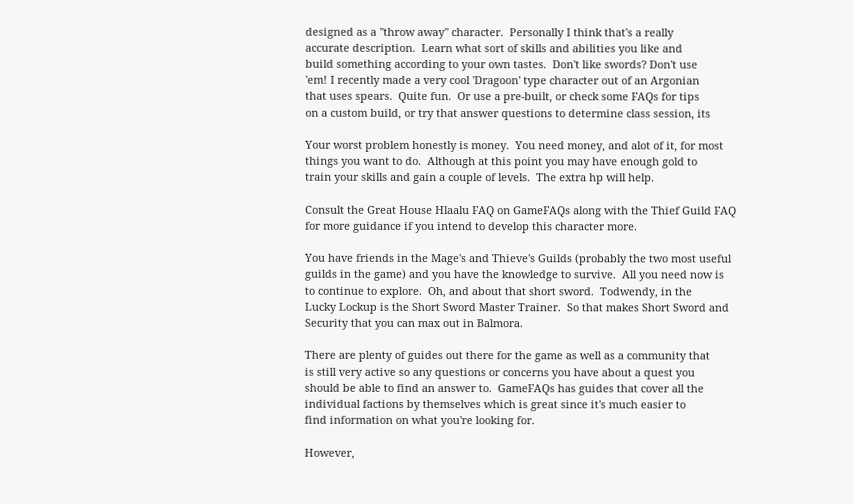designed as a "throw away" character.  Personally I think that's a really
accurate description.  Learn what sort of skills and abilities you like and
build something according to your own tastes.  Don't like swords? Don't use
'em! I recently made a very cool 'Dragoon' type character out of an Argonian
that uses spears.  Quite fun.  Or use a pre-built, or check some FAQs for tips
on a custom build, or try that answer questions to determine class session, its

Your worst problem honestly is money.  You need money, and alot of it, for most
things you want to do.  Although at this point you may have enough gold to
train your skills and gain a couple of levels.  The extra hp will help.

Consult the Great House Hlaalu FAQ on GameFAQs along with the Thief Guild FAQ
for more guidance if you intend to develop this character more.

You have friends in the Mage's and Thieve's Guilds (probably the two most useful
guilds in the game) and you have the knowledge to survive.  All you need now is
to continue to explore.  Oh, and about that short sword.  Todwendy, in the
Lucky Lockup is the Short Sword Master Trainer.  So that makes Short Sword and
Security that you can max out in Balmora.

There are plenty of guides out there for the game as well as a community that
is still very active so any questions or concerns you have about a quest you
should be able to find an answer to.  GameFAQs has guides that cover all the
individual factions by themselves which is great since it's much easier to
find information on what you're looking for.

However,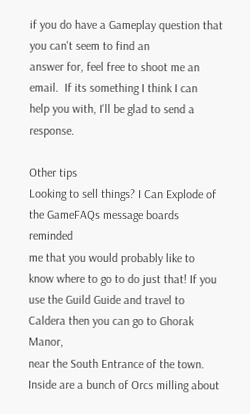if you do have a Gameplay question that you can't seem to find an
answer for, feel free to shoot me an email.  If its something I think I can
help you with, I'll be glad to send a response.

Other tips
Looking to sell things? I Can Explode of the GameFAQs message boards reminded
me that you would probably like to know where to go to do just that! If you
use the Guild Guide and travel to Caldera then you can go to Ghorak Manor,
near the South Entrance of the town.  Inside are a bunch of Orcs milling about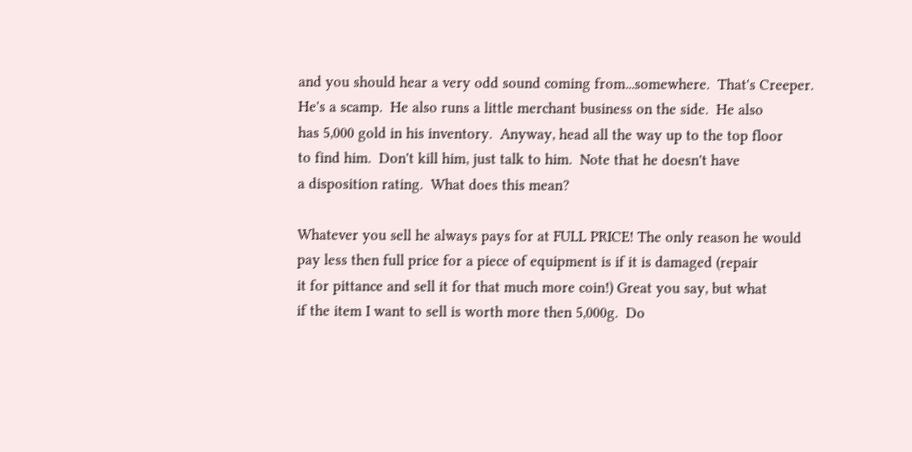and you should hear a very odd sound coming from...somewhere.  That's Creeper.
He's a scamp.  He also runs a little merchant business on the side.  He also
has 5,000 gold in his inventory.  Anyway, head all the way up to the top floor
to find him.  Don't kill him, just talk to him.  Note that he doesn't have
a disposition rating.  What does this mean?

Whatever you sell he always pays for at FULL PRICE! The only reason he would
pay less then full price for a piece of equipment is if it is damaged (repair
it for pittance and sell it for that much more coin!) Great you say, but what
if the item I want to sell is worth more then 5,000g.  Do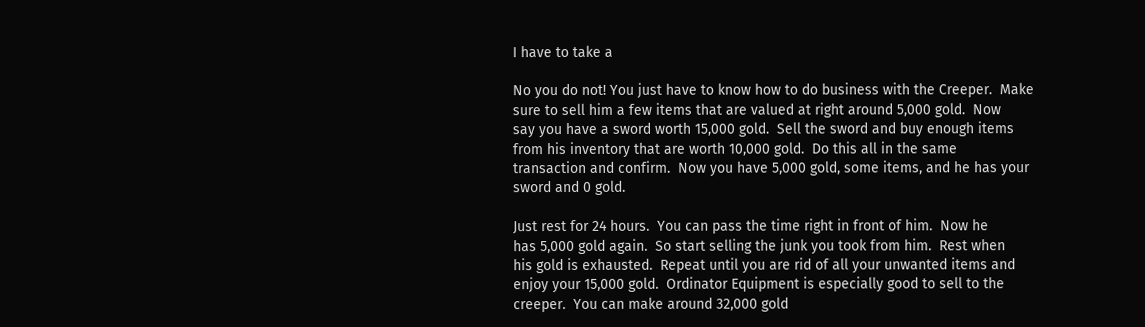I have to take a

No you do not! You just have to know how to do business with the Creeper.  Make
sure to sell him a few items that are valued at right around 5,000 gold.  Now
say you have a sword worth 15,000 gold.  Sell the sword and buy enough items
from his inventory that are worth 10,000 gold.  Do this all in the same
transaction and confirm.  Now you have 5,000 gold, some items, and he has your
sword and 0 gold.

Just rest for 24 hours.  You can pass the time right in front of him.  Now he
has 5,000 gold again.  So start selling the junk you took from him.  Rest when
his gold is exhausted.  Repeat until you are rid of all your unwanted items and
enjoy your 15,000 gold.  Ordinator Equipment is especially good to sell to the
creeper.  You can make around 32,000 gold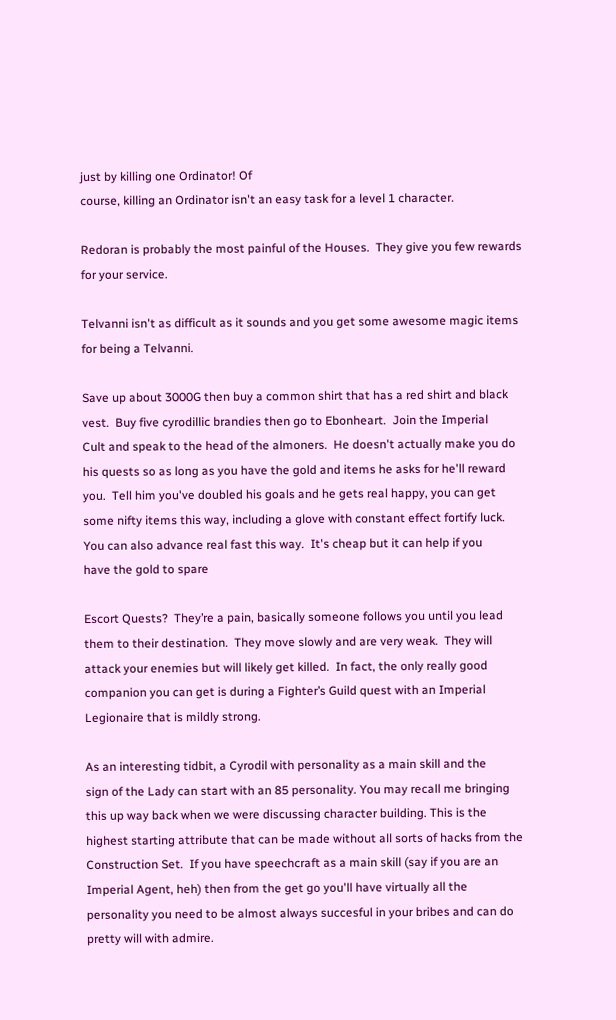just by killing one Ordinator! Of
course, killing an Ordinator isn't an easy task for a level 1 character.

Redoran is probably the most painful of the Houses.  They give you few rewards
for your service.

Telvanni isn't as difficult as it sounds and you get some awesome magic items
for being a Telvanni.

Save up about 3000G then buy a common shirt that has a red shirt and black
vest.  Buy five cyrodillic brandies then go to Ebonheart.  Join the Imperial
Cult and speak to the head of the almoners.  He doesn't actually make you do
his quests so as long as you have the gold and items he asks for he'll reward
you.  Tell him you've doubled his goals and he gets real happy, you can get
some nifty items this way, including a glove with constant effect fortify luck.
You can also advance real fast this way.  It's cheap but it can help if you
have the gold to spare

Escort Quests?  They’re a pain, basically someone follows you until you lead
them to their destination.  They move slowly and are very weak.  They will
attack your enemies but will likely get killed.  In fact, the only really good
companion you can get is during a Fighter’s Guild quest with an Imperial
Legionaire that is mildly strong.

As an interesting tidbit, a Cyrodil with personality as a main skill and the
sign of the Lady can start with an 85 personality. You may recall me bringing
this up way back when we were discussing character building. This is the
highest starting attribute that can be made without all sorts of hacks from the
Construction Set.  If you have speechcraft as a main skill (say if you are an
Imperial Agent, heh) then from the get go you'll have virtually all the
personality you need to be almost always succesful in your bribes and can do
pretty will with admire.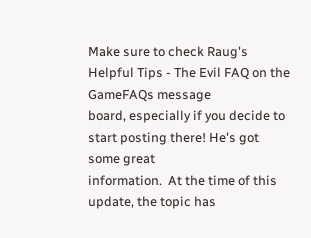Make sure to check Raug's Helpful Tips - The Evil FAQ on the GameFAQs message
board, especially if you decide to start posting there! He's got some great
information.  At the time of this update, the topic has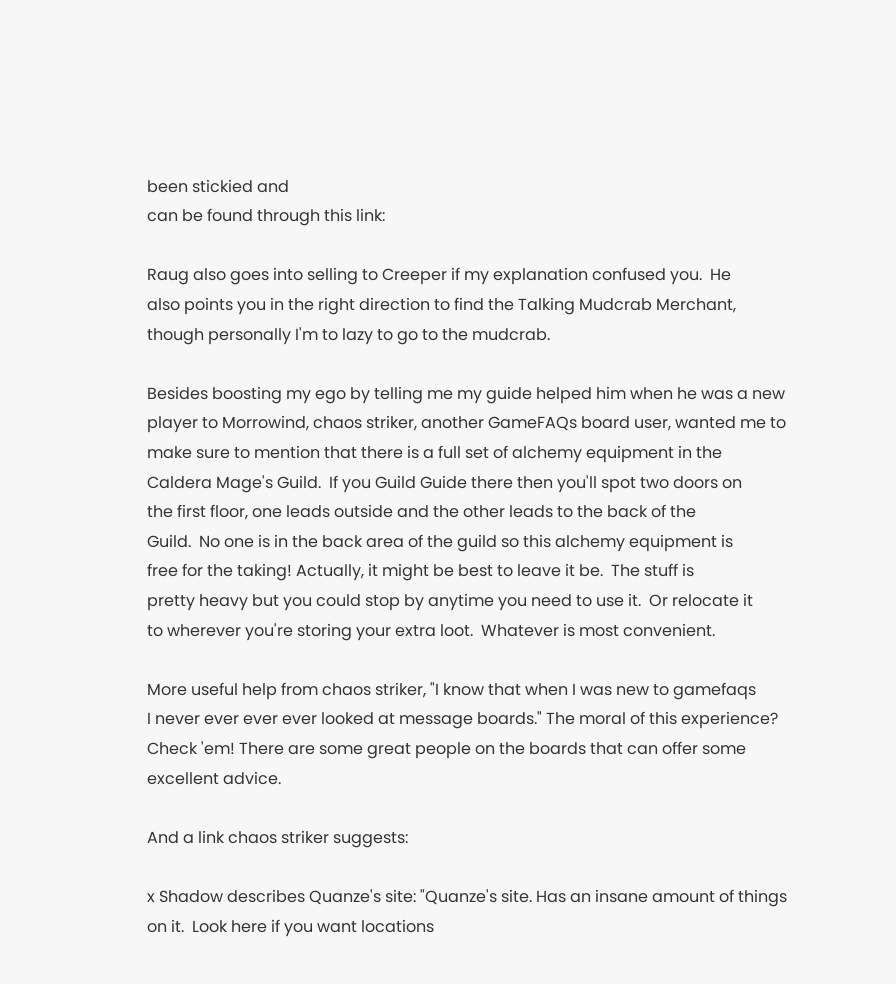been stickied and
can be found through this link:

Raug also goes into selling to Creeper if my explanation confused you.  He
also points you in the right direction to find the Talking Mudcrab Merchant,
though personally I'm to lazy to go to the mudcrab.

Besides boosting my ego by telling me my guide helped him when he was a new
player to Morrowind, chaos striker, another GameFAQs board user, wanted me to
make sure to mention that there is a full set of alchemy equipment in the
Caldera Mage's Guild.  If you Guild Guide there then you'll spot two doors on
the first floor, one leads outside and the other leads to the back of the
Guild.  No one is in the back area of the guild so this alchemy equipment is
free for the taking! Actually, it might be best to leave it be.  The stuff is
pretty heavy but you could stop by anytime you need to use it.  Or relocate it
to wherever you're storing your extra loot.  Whatever is most convenient.

More useful help from chaos striker, "I know that when I was new to gamefaqs
I never ever ever ever looked at message boards." The moral of this experience?
Check 'em! There are some great people on the boards that can offer some
excellent advice.

And a link chaos striker suggests:

x Shadow describes Quanze's site: "Quanze's site. Has an insane amount of things
on it.  Look here if you want locations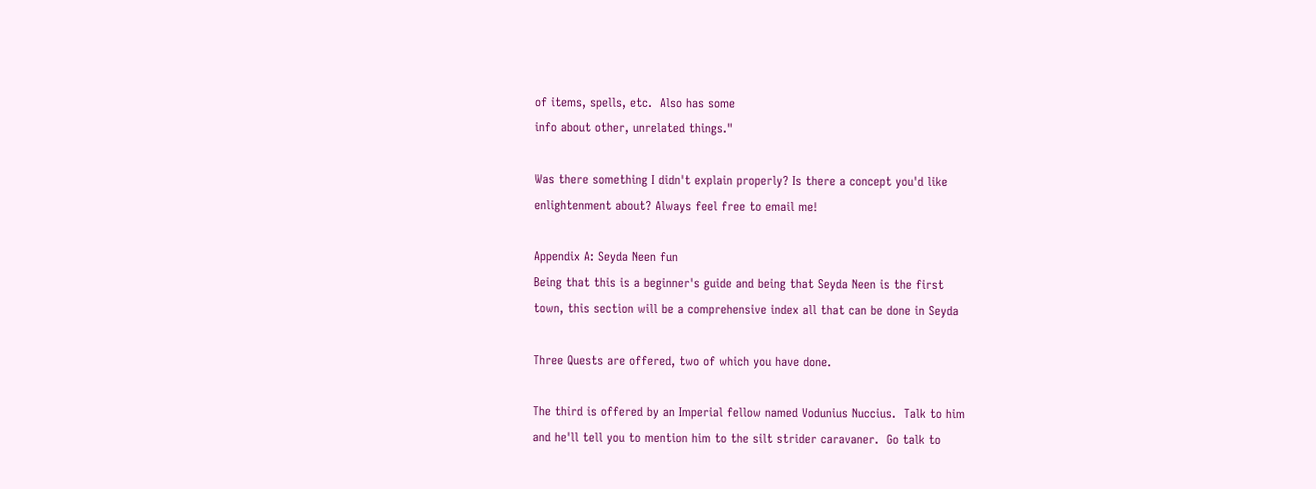of items, spells, etc.  Also has some
info about other, unrelated things."

Was there something I didn't explain properly? Is there a concept you'd like
enlightenment about? Always feel free to email me!

Appendix A: Seyda Neen fun
Being that this is a beginner's guide and being that Seyda Neen is the first
town, this section will be a comprehensive index all that can be done in Seyda

Three Quests are offered, two of which you have done.

The third is offered by an Imperial fellow named Vodunius Nuccius.  Talk to him
and he'll tell you to mention him to the silt strider caravaner.  Go talk to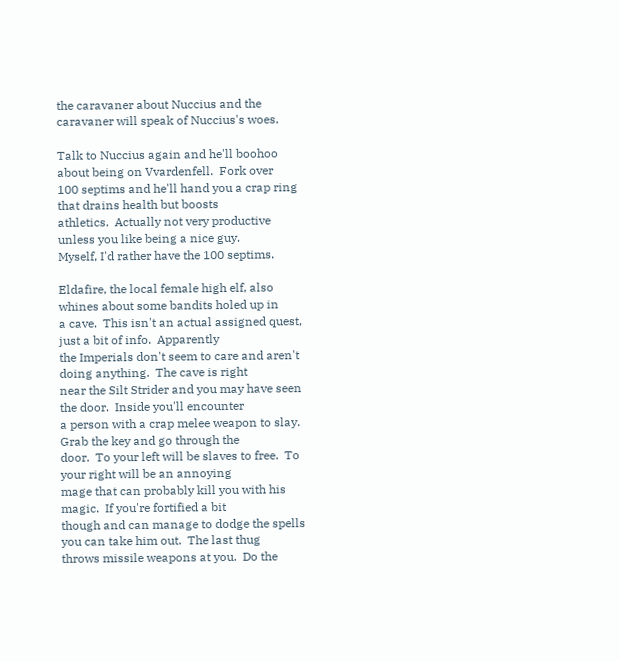the caravaner about Nuccius and the caravaner will speak of Nuccius's woes.

Talk to Nuccius again and he'll boohoo about being on Vvardenfell.  Fork over
100 septims and he'll hand you a crap ring that drains health but boosts
athletics.  Actually not very productive unless you like being a nice guy.
Myself, I'd rather have the 100 septims.

Eldafire, the local female high elf, also whines about some bandits holed up in
a cave.  This isn't an actual assigned quest, just a bit of info.  Apparently
the Imperials don't seem to care and aren't doing anything.  The cave is right
near the Silt Strider and you may have seen the door.  Inside you'll encounter
a person with a crap melee weapon to slay.  Grab the key and go through the
door.  To your left will be slaves to free.  To your right will be an annoying
mage that can probably kill you with his magic.  If you're fortified a bit
though and can manage to dodge the spells you can take him out.  The last thug
throws missile weapons at you.  Do the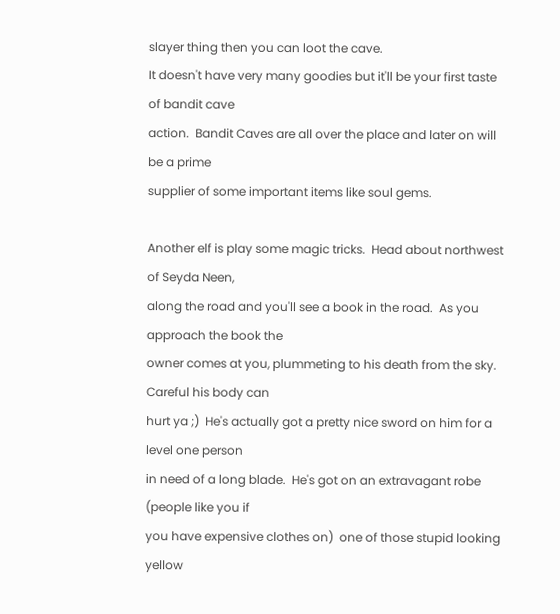slayer thing then you can loot the cave.
It doesn't have very many goodies but it'll be your first taste of bandit cave
action.  Bandit Caves are all over the place and later on will be a prime
supplier of some important items like soul gems.

Another elf is play some magic tricks.  Head about northwest of Seyda Neen,
along the road and you'll see a book in the road.  As you approach the book the
owner comes at you, plummeting to his death from the sky.  Careful his body can
hurt ya ;)  He's actually got a pretty nice sword on him for a level one person
in need of a long blade.  He's got on an extravagant robe (people like you if
you have expensive clothes on)  one of those stupid looking yellow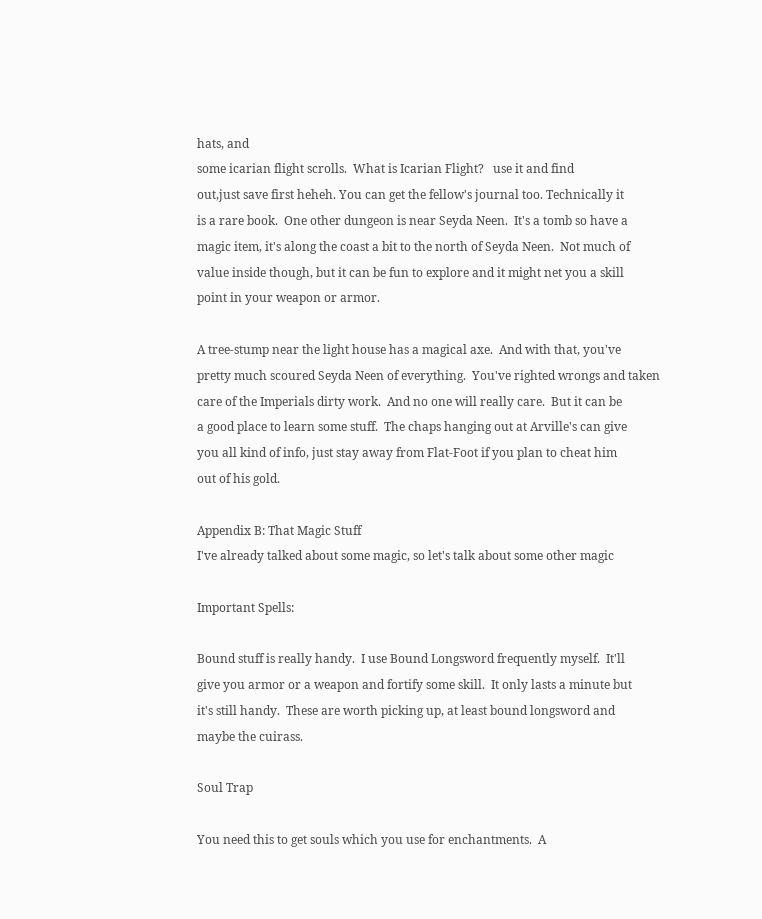hats, and
some icarian flight scrolls.  What is Icarian Flight?   use it and find
out,just save first heheh. You can get the fellow's journal too. Technically it
is a rare book.  One other dungeon is near Seyda Neen.  It's a tomb so have a
magic item, it's along the coast a bit to the north of Seyda Neen.  Not much of
value inside though, but it can be fun to explore and it might net you a skill
point in your weapon or armor.

A tree-stump near the light house has a magical axe.  And with that, you've
pretty much scoured Seyda Neen of everything.  You've righted wrongs and taken
care of the Imperials dirty work.  And no one will really care.  But it can be
a good place to learn some stuff.  The chaps hanging out at Arville's can give
you all kind of info, just stay away from Flat-Foot if you plan to cheat him
out of his gold.

Appendix B: That Magic Stuff
I've already talked about some magic, so let's talk about some other magic

Important Spells:

Bound stuff is really handy.  I use Bound Longsword frequently myself.  It'll
give you armor or a weapon and fortify some skill.  It only lasts a minute but
it's still handy.  These are worth picking up, at least bound longsword and
maybe the cuirass.

Soul Trap

You need this to get souls which you use for enchantments.  A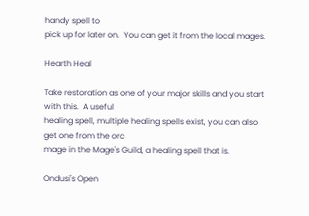handy spell to
pick up for later on.  You can get it from the local mages.

Hearth Heal

Take restoration as one of your major skills and you start with this.  A useful
healing spell, multiple healing spells exist, you can also get one from the orc
mage in the Mage's Guild, a healing spell that is.

Ondusi's Open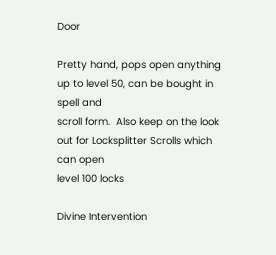Door

Pretty hand, pops open anything up to level 50, can be bought in spell and
scroll form.  Also keep on the look out for Locksplitter Scrolls which can open
level 100 locks

Divine Intervention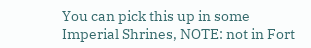You can pick this up in some Imperial Shrines, NOTE: not in Fort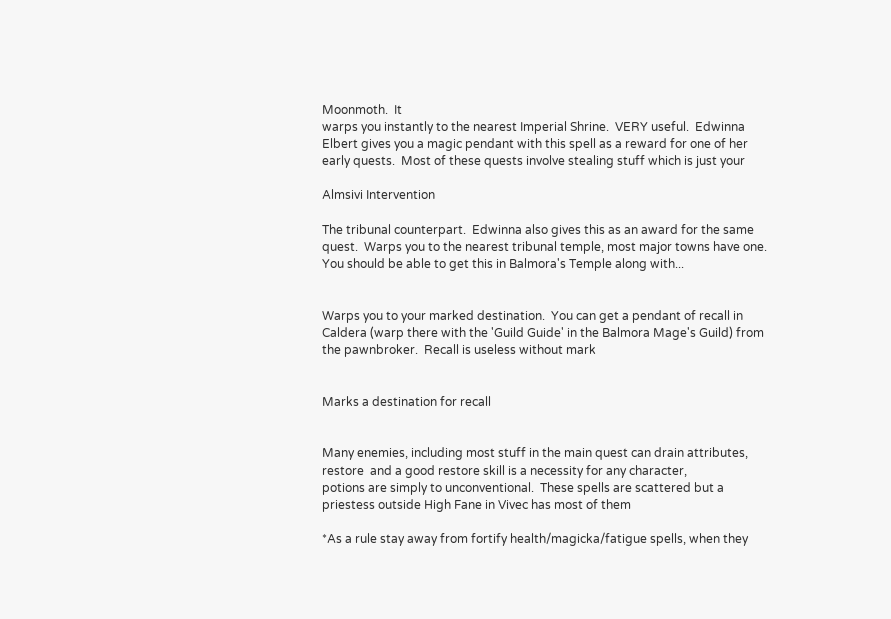Moonmoth.  It
warps you instantly to the nearest Imperial Shrine.  VERY useful.  Edwinna
Elbert gives you a magic pendant with this spell as a reward for one of her
early quests.  Most of these quests involve stealing stuff which is just your

Almsivi Intervention

The tribunal counterpart.  Edwinna also gives this as an award for the same
quest.  Warps you to the nearest tribunal temple, most major towns have one.
You should be able to get this in Balmora's Temple along with...


Warps you to your marked destination.  You can get a pendant of recall in
Caldera (warp there with the 'Guild Guide' in the Balmora Mage's Guild) from
the pawnbroker.  Recall is useless without mark


Marks a destination for recall


Many enemies, including most stuff in the main quest can drain attributes,
restore  and a good restore skill is a necessity for any character,
potions are simply to unconventional.  These spells are scattered but a
priestess outside High Fane in Vivec has most of them

*As a rule stay away from fortify health/magicka/fatigue spells, when they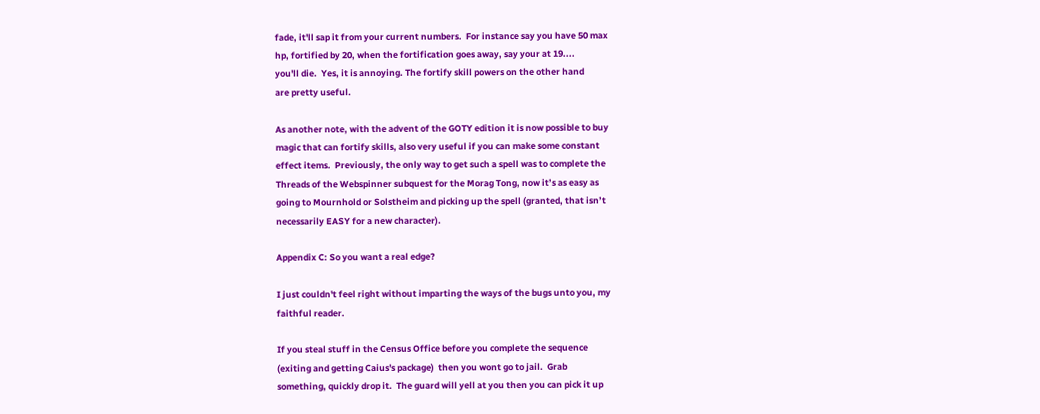fade, it'll sap it from your current numbers.  For instance say you have 50 max
hp, fortified by 20, when the fortification goes away, say your at 19....
you'll die.  Yes, it is annoying. The fortify skill powers on the other hand
are pretty useful.

As another note, with the advent of the GOTY edition it is now possible to buy
magic that can fortify skills, also very useful if you can make some constant
effect items.  Previously, the only way to get such a spell was to complete the
Threads of the Webspinner subquest for the Morag Tong, now it’s as easy as
going to Mournhold or Solstheim and picking up the spell (granted, that isn’t
necessarily EASY for a new character).

Appendix C: So you want a real edge?

I just couldn't feel right without imparting the ways of the bugs unto you, my
faithful reader.

If you steal stuff in the Census Office before you complete the sequence
(exiting and getting Caius's package)  then you wont go to jail.  Grab
something, quickly drop it.  The guard will yell at you then you can pick it up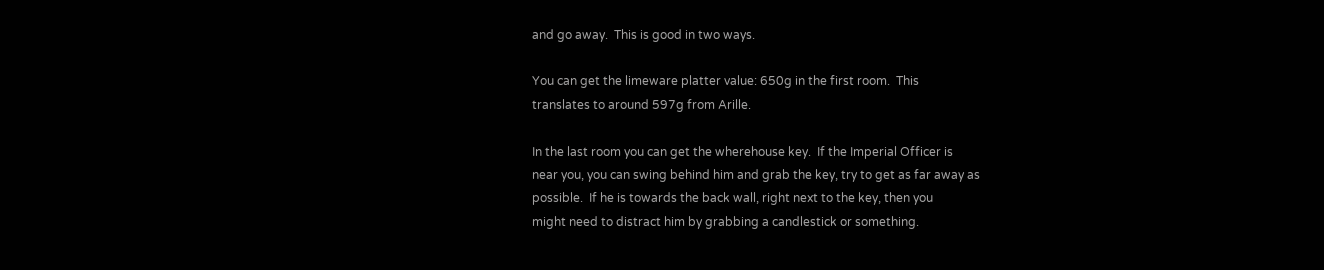and go away.  This is good in two ways.

You can get the limeware platter value: 650g in the first room.  This
translates to around 597g from Arille.

In the last room you can get the wherehouse key.  If the Imperial Officer is
near you, you can swing behind him and grab the key, try to get as far away as
possible.  If he is towards the back wall, right next to the key, then you
might need to distract him by grabbing a candlestick or something.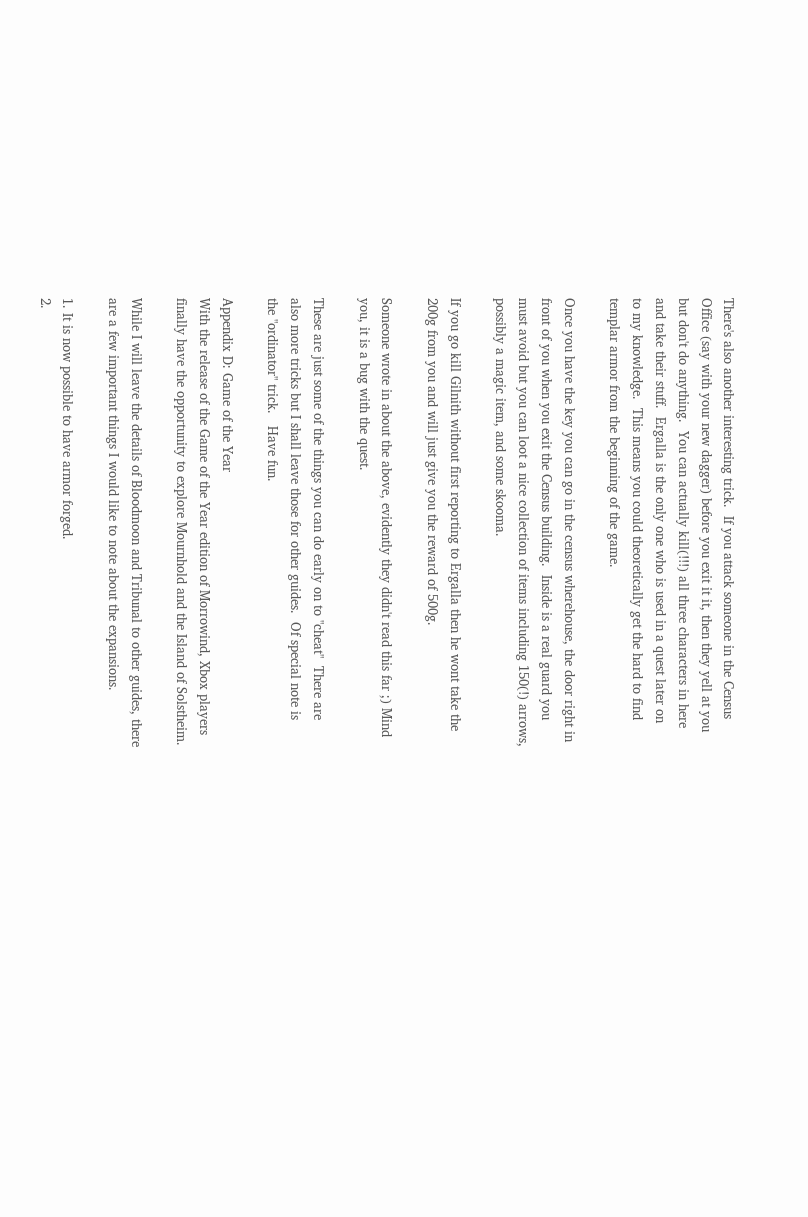There's also another interesting trick.  If you attack someone in the Census
Office (say with your new dagger) before you exit it it, then they yell at you
but don't do anything.  You can actually kill(!!!) all three characters in here
and take their stuff.  Ergalla is the only one who is used in a quest later on
to my knowledge.  This means you could theoretically get the hard to find
templar armor from the beginning of the game.

Once you have the key you can go in the census wherehouse, the door right in
front of you when you exit the Census building.  Inside is a real guard you
must avoid but you can loot a nice collection of items including 150(!) arrows,
possibly a magic item, and some skooma.

If you go kill Gilnith without first reporting to Ergalla then he wont take the
200g from you and will just give you the reward of 500g.

Someone wrote in about the above, evidently they didn't read this far ;) Mind
you, it is a bug with the quest.

These are just some of the things you can do early on to "cheat"  There are
also more tricks but I shall leave those for other guides.  Of special note is
the "ordinator" trick.   Have fun.

Appendix D: Game of the Year
With the release of the Game of the Year edition of Morrowind, Xbox players
finally have the opportunity to explore Mournhold and the Island of Solstheim.

While I will leave the details of Bloodmoon and Tribunal to other guides, there
are a few important things I would like to note about the expansions.

1. It is now possible to have armor forged.
2.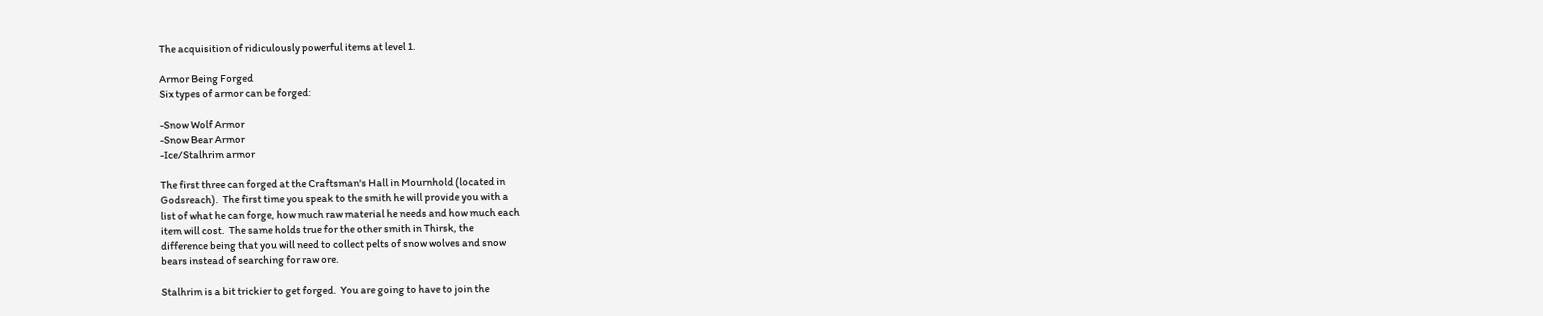The acquisition of ridiculously powerful items at level 1.

Armor Being Forged
Six types of armor can be forged:

-Snow Wolf Armor
-Snow Bear Armor
-Ice/Stalhrim armor

The first three can forged at the Craftsman's Hall in Mournhold (located in
Godsreach).  The first time you speak to the smith he will provide you with a
list of what he can forge, how much raw material he needs and how much each
item will cost.  The same holds true for the other smith in Thirsk, the
difference being that you will need to collect pelts of snow wolves and snow
bears instead of searching for raw ore.

Stalhrim is a bit trickier to get forged.  You are going to have to join the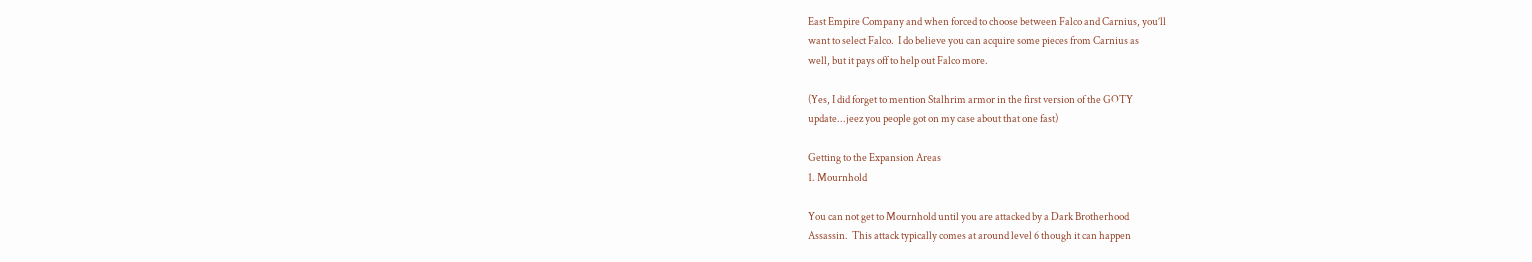East Empire Company and when forced to choose between Falco and Carnius, you’ll
want to select Falco.  I do believe you can acquire some pieces from Carnius as
well, but it pays off to help out Falco more.

(Yes, I did forget to mention Stalhrim armor in the first version of the GOTY
update...jeez you people got on my case about that one fast)

Getting to the Expansion Areas
1. Mournhold

You can not get to Mournhold until you are attacked by a Dark Brotherhood
Assassin.  This attack typically comes at around level 6 though it can happen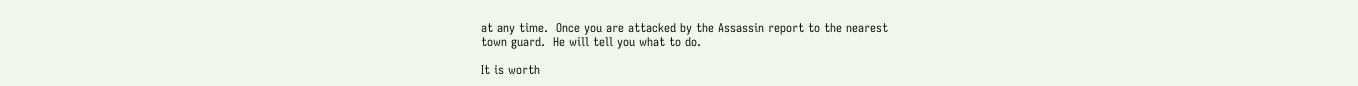at any time.  Once you are attacked by the Assassin report to the nearest
town guard.  He will tell you what to do.

It is worth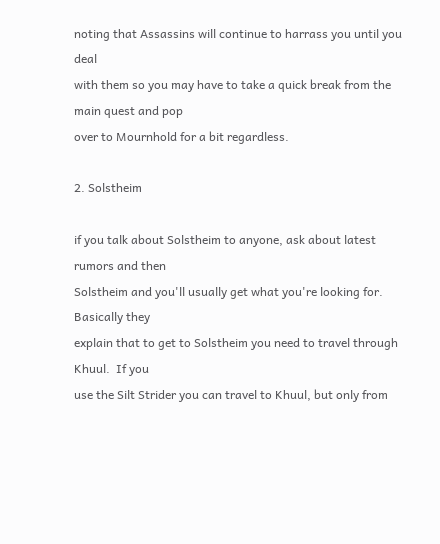noting that Assassins will continue to harrass you until you deal
with them so you may have to take a quick break from the main quest and pop
over to Mournhold for a bit regardless.

2. Solstheim

if you talk about Solstheim to anyone, ask about latest rumors and then
Solstheim and you'll usually get what you're looking for.  Basically they
explain that to get to Solstheim you need to travel through Khuul.  If you
use the Silt Strider you can travel to Khuul, but only from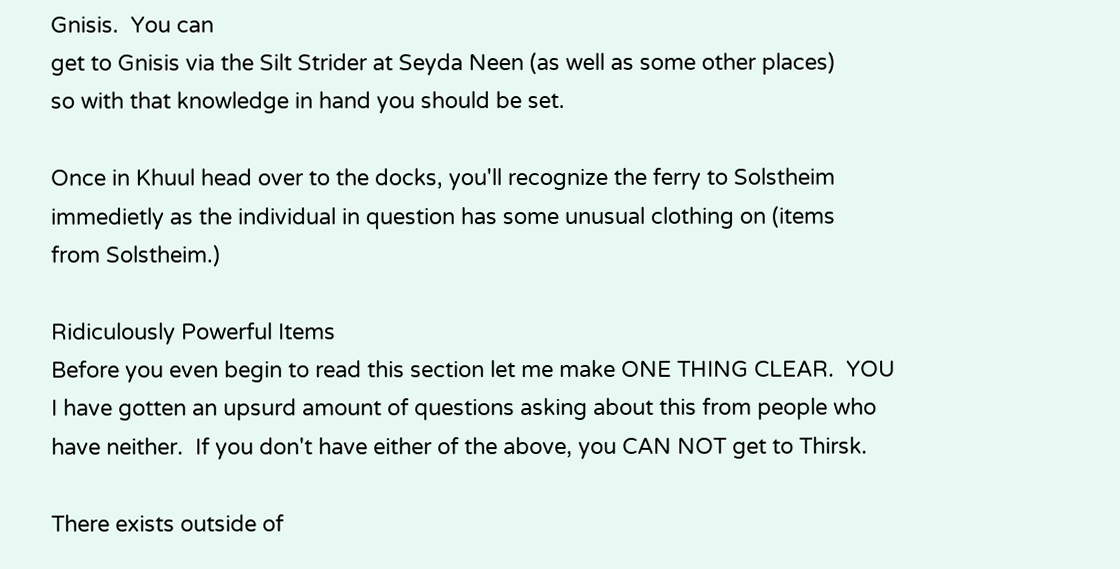Gnisis.  You can
get to Gnisis via the Silt Strider at Seyda Neen (as well as some other places)
so with that knowledge in hand you should be set.

Once in Khuul head over to the docks, you'll recognize the ferry to Solstheim
immedietly as the individual in question has some unusual clothing on (items
from Solstheim.)

Ridiculously Powerful Items
Before you even begin to read this section let me make ONE THING CLEAR.  YOU
I have gotten an upsurd amount of questions asking about this from people who
have neither.  If you don't have either of the above, you CAN NOT get to Thirsk.

There exists outside of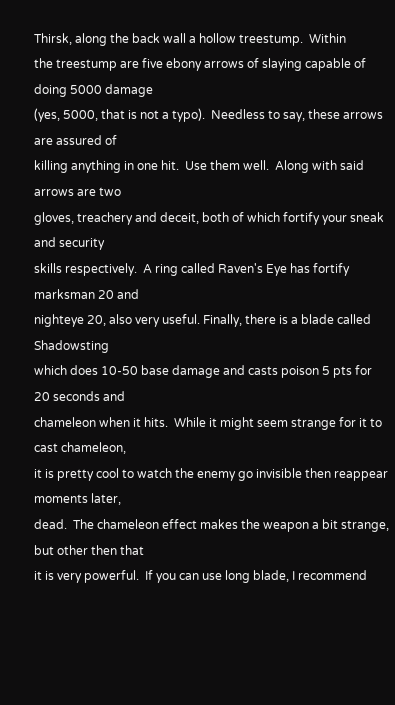Thirsk, along the back wall a hollow treestump.  Within
the treestump are five ebony arrows of slaying capable of doing 5000 damage
(yes, 5000, that is not a typo).  Needless to say, these arrows are assured of
killing anything in one hit.  Use them well.  Along with said arrows are two
gloves, treachery and deceit, both of which fortify your sneak and security
skills respectively.  A ring called Raven's Eye has fortify marksman 20 and
nighteye 20, also very useful. Finally, there is a blade called Shadowsting
which does 10-50 base damage and casts poison 5 pts for 20 seconds and
chameleon when it hits.  While it might seem strange for it to cast chameleon,
it is pretty cool to watch the enemy go invisible then reappear moments later,
dead.  The chameleon effect makes the weapon a bit strange, but other then that
it is very powerful.  If you can use long blade, I recommend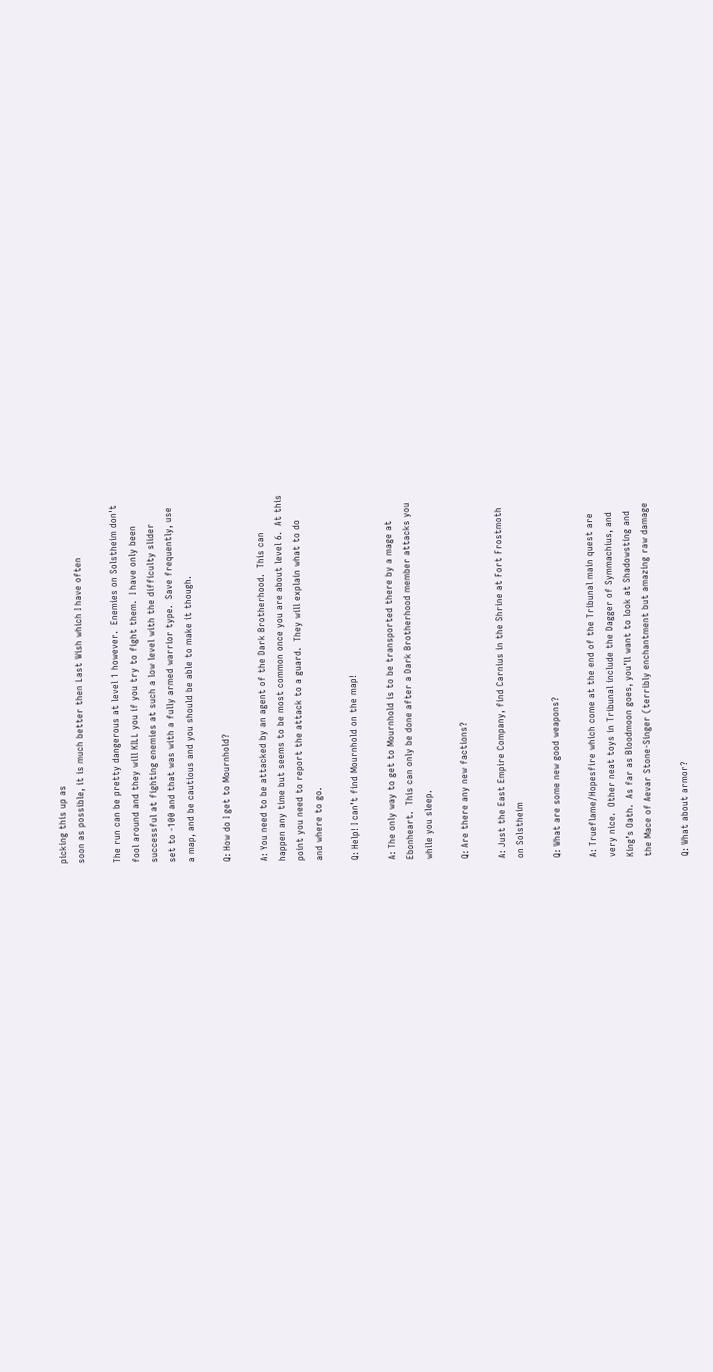picking this up as
soon as possible, it is much better then Last Wish which I have often

The run can be pretty dangerous at level 1 however.  Enemies on Solstheim don't
fool around and they will KILL you if you try to fight them.  I have only been
successful at fighting enemies at such a low level with the difficulty slider
set to -100 and that was with a fully armed warrior type.  Save frequently, use
a map, and be cautious and you should be able to make it though.

Q: How do I get to Mournhold?

A: You need to be attacked by an agent of the Dark Brotherhood.  This can
happen any time but seems to be most common once you are about level 6.  At this
point you need to report the attack to a guard.  They will explain what to do
and where to go.

Q: Help! I can’t find Mournhold on the map!

A: The only way to get to Mournhold is to be transported there by a mage at
Ebonheart.  This can only be done after a Dark Brotherhood member attacks you
while you sleep.

Q: Are there any new factions?

A: Just the East Empire Company, find Carnius in the Shrine at Fort Frostmoth
on Solstheim

Q: What are some new good weapons?

A: Trueflame/Hopesfire which come at the end of the Tribunal main quest are
very nice.  Other neat toys in Tribunal include the Dagger of Symmachius, and
King’s Oath.  As far as Bloodmoon goes, you’ll want to look at Shadowsting and
the Mace of Aevar Stone-Singer (terribly enchantment but amazing raw damage

Q: What about armor?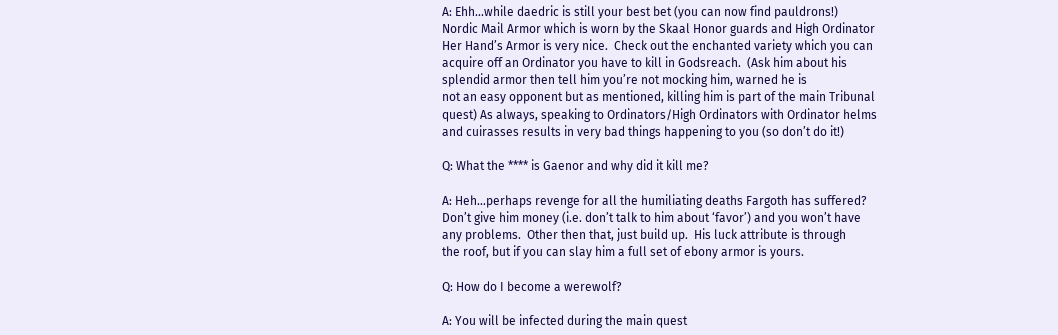A: Ehh...while daedric is still your best bet (you can now find pauldrons!)
Nordic Mail Armor which is worn by the Skaal Honor guards and High Ordinator
Her Hand’s Armor is very nice.  Check out the enchanted variety which you can
acquire off an Ordinator you have to kill in Godsreach.  (Ask him about his
splendid armor then tell him you’re not mocking him, warned he is
not an easy opponent but as mentioned, killing him is part of the main Tribunal
quest) As always, speaking to Ordinators/High Ordinators with Ordinator helms
and cuirasses results in very bad things happening to you (so don’t do it!)

Q: What the **** is Gaenor and why did it kill me?

A: Heh...perhaps revenge for all the humiliating deaths Fargoth has suffered?
Don’t give him money (i.e. don’t talk to him about ‘favor’) and you won’t have
any problems.  Other then that, just build up.  His luck attribute is through
the roof, but if you can slay him a full set of ebony armor is yours.

Q: How do I become a werewolf?

A: You will be infected during the main quest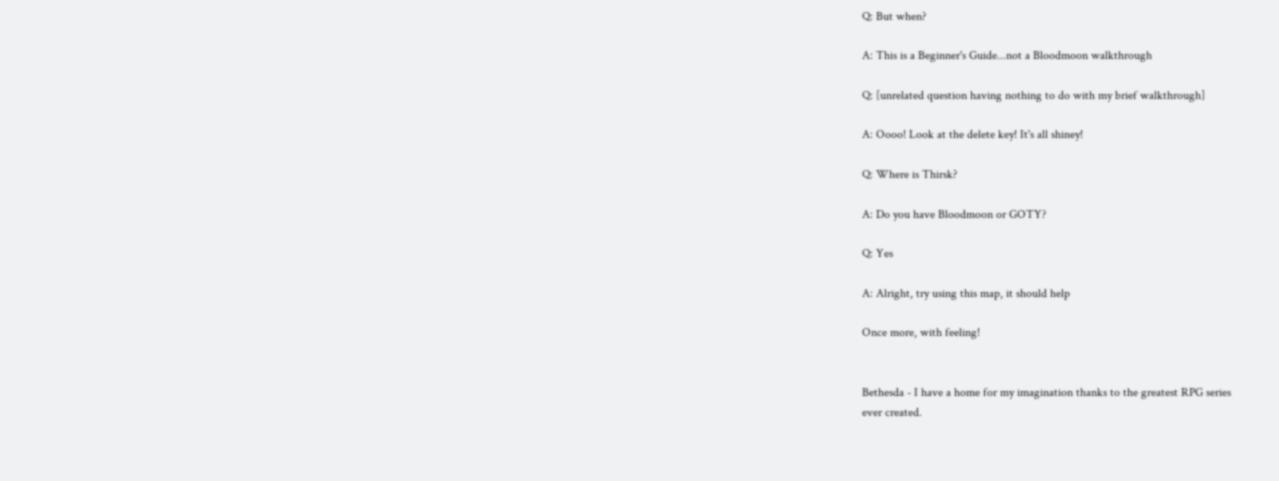Q: But when?

A: This is a Beginner's Guide...not a Bloodmoon walkthrough

Q: [unrelated question having nothing to do with my brief walkthrough]

A: Oooo! Look at the delete key! It's all shiney!

Q: Where is Thirsk?

A: Do you have Bloodmoon or GOTY?

Q: Yes

A: Alright, try using this map, it should help

Once more, with feeling!


Bethesda - I have a home for my imagination thanks to the greatest RPG series
ever created.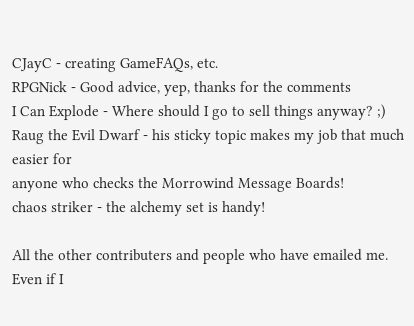CJayC - creating GameFAQs, etc.
RPGNick - Good advice, yep, thanks for the comments
I Can Explode - Where should I go to sell things anyway? ;)
Raug the Evil Dwarf - his sticky topic makes my job that much easier for
anyone who checks the Morrowind Message Boards!
chaos striker - the alchemy set is handy!

All the other contributers and people who have emailed me.  Even if I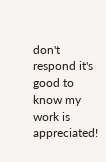don't
respond it's good to know my work is appreciated!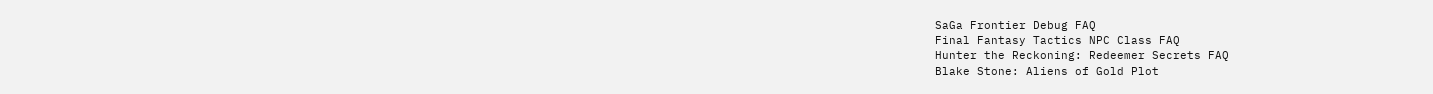SaGa Frontier Debug FAQ
Final Fantasy Tactics NPC Class FAQ
Hunter the Reckoning: Redeemer Secrets FAQ
Blake Stone: Aliens of Gold Plot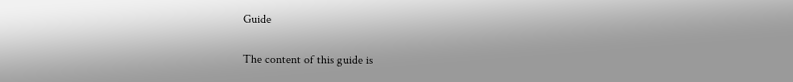Guide

The content of this guide is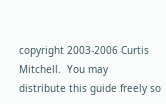copyright 2003-2006 Curtis Mitchell.  You may
distribute this guide freely so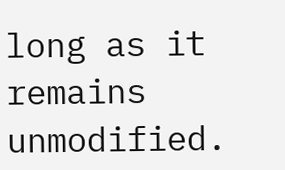long as it remains unmodified.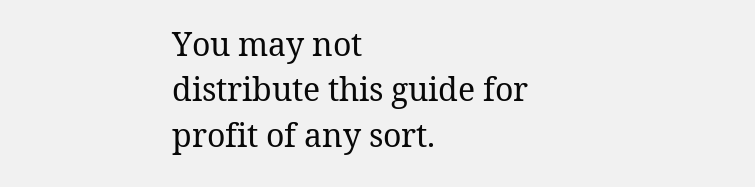You may not
distribute this guide for profit of any sort.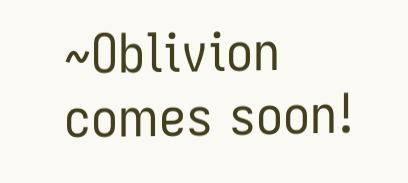~Oblivion comes soon!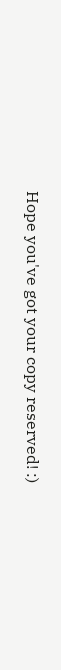Hope you've got your copy reserved! :)